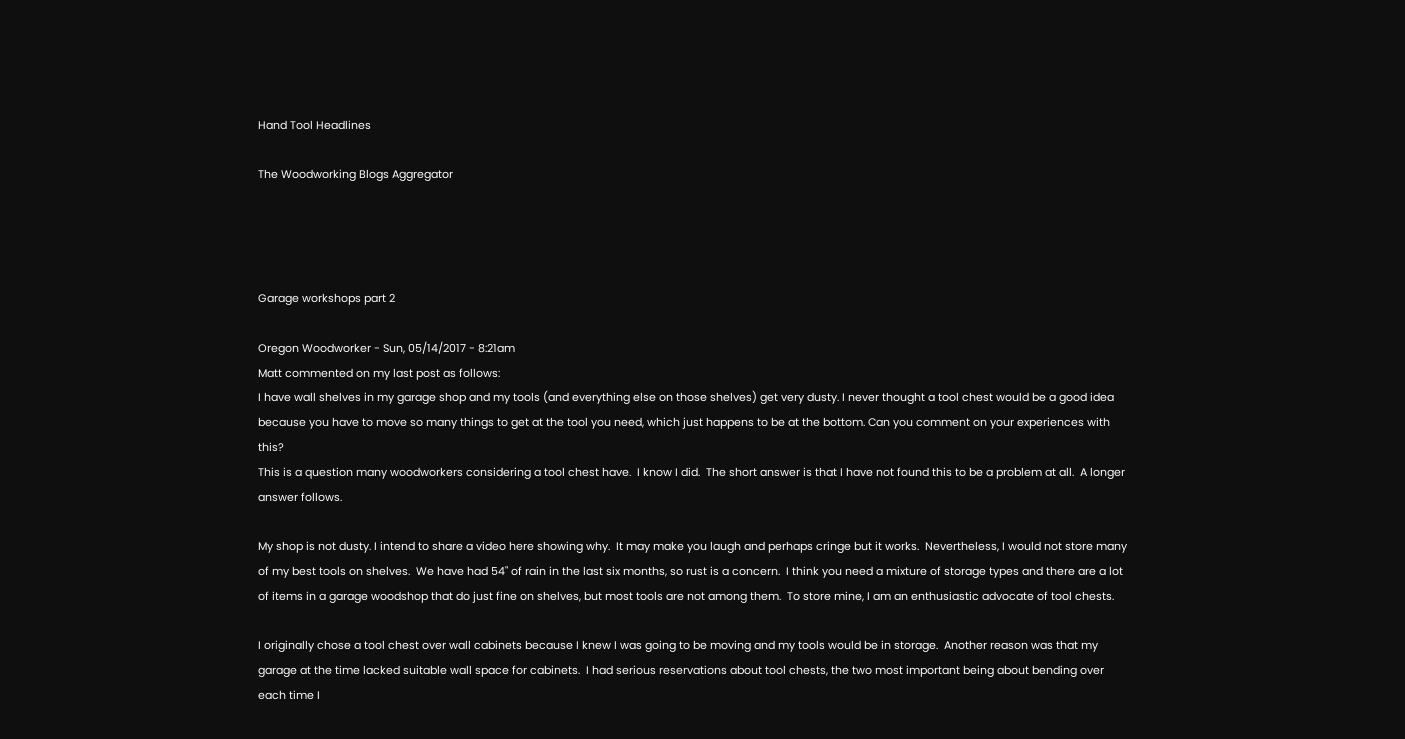Hand Tool Headlines

The Woodworking Blogs Aggregator




Garage workshops part 2

Oregon Woodworker - Sun, 05/14/2017 - 8:21am
Matt commented on my last post as follows:
I have wall shelves in my garage shop and my tools (and everything else on those shelves) get very dusty. I never thought a tool chest would be a good idea because you have to move so many things to get at the tool you need, which just happens to be at the bottom. Can you comment on your experiences with this?
This is a question many woodworkers considering a tool chest have.  I know I did.  The short answer is that I have not found this to be a problem at all.  A longer answer follows.

My shop is not dusty. I intend to share a video here showing why.  It may make you laugh and perhaps cringe but it works.  Nevertheless, I would not store many of my best tools on shelves.  We have had 54" of rain in the last six months, so rust is a concern.  I think you need a mixture of storage types and there are a lot of items in a garage woodshop that do just fine on shelves, but most tools are not among them.  To store mine, I am an enthusiastic advocate of tool chests.

I originally chose a tool chest over wall cabinets because I knew I was going to be moving and my tools would be in storage.  Another reason was that my garage at the time lacked suitable wall space for cabinets.  I had serious reservations about tool chests, the two most important being about bending over each time I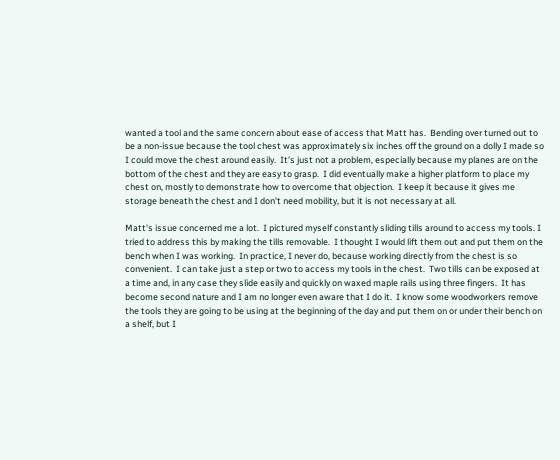wanted a tool and the same concern about ease of access that Matt has.  Bending over turned out to be a non-issue because the tool chest was approximately six inches off the ground on a dolly I made so I could move the chest around easily.  It's just not a problem, especially because my planes are on the bottom of the chest and they are easy to grasp.  I did eventually make a higher platform to place my chest on, mostly to demonstrate how to overcome that objection.  I keep it because it gives me storage beneath the chest and I don't need mobility, but it is not necessary at all.

Matt's issue concerned me a lot.  I pictured myself constantly sliding tills around to access my tools. I tried to address this by making the tills removable.  I thought I would lift them out and put them on the bench when I was working.  In practice, I never do, because working directly from the chest is so convenient.  I can take just a step or two to access my tools in the chest.  Two tills can be exposed at a time and, in any case they slide easily and quickly on waxed maple rails using three fingers.  It has become second nature and I am no longer even aware that I do it.  I know some woodworkers remove the tools they are going to be using at the beginning of the day and put them on or under their bench on a shelf, but I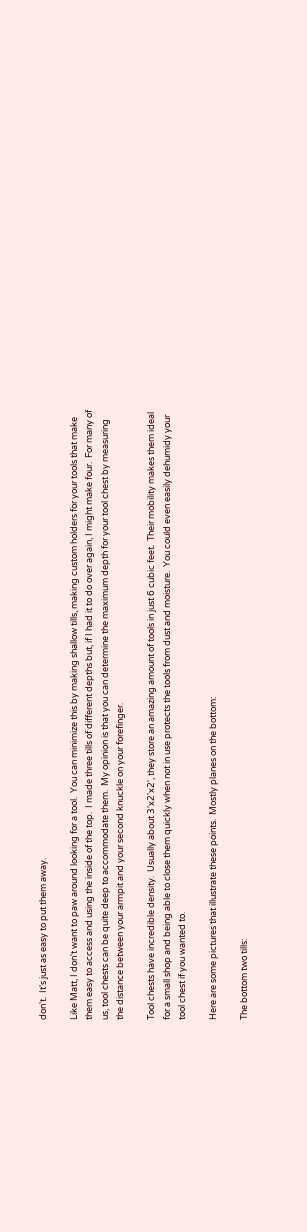don't.  It's just as easy to put them away.

Like Matt, I don't want to paw around looking for a tool.  You can minimize this by making shallow tills, making custom holders for your tools that make them easy to access and using the inside of the top.  I made three tills of different depths but, if I had it to do over again, I might make four.  For many of us, tool chests can be quite deep to accommodate them.  My opinion is that you can determine the maximum depth for your tool chest by measuring the distance between your armpit and your second knuckle on your forefinger.

Tool chests have incredible density.  Usually about 3'x2'x2', they store an amazing amount of tools in just 6 cubic feet.  Their mobility makes them ideal for a small shop and being able to close them quickly when not in use protects the tools from dust and moisture.  You could even easily dehumidy your tool chest if you wanted to.

Here are some pictures that illustrate these points.  Mostly planes on the bottom:

The bottom two tills: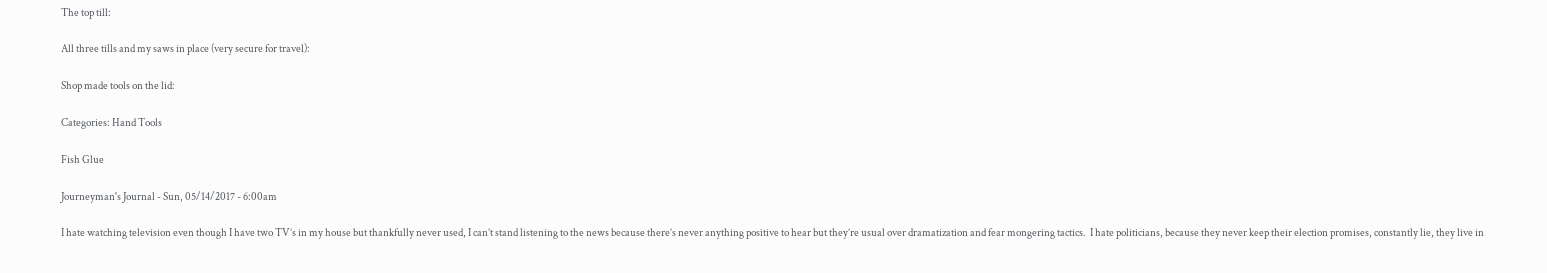The top till:

All three tills and my saws in place (very secure for travel):

Shop made tools on the lid:

Categories: Hand Tools

Fish Glue

Journeyman's Journal - Sun, 05/14/2017 - 6:00am

I hate watching television even though I have two TV’s in my house but thankfully never used, I can’t stand listening to the news because there’s never anything positive to hear but they’re usual over dramatization and fear mongering tactics.  I hate politicians, because they never keep their election promises, constantly lie, they live in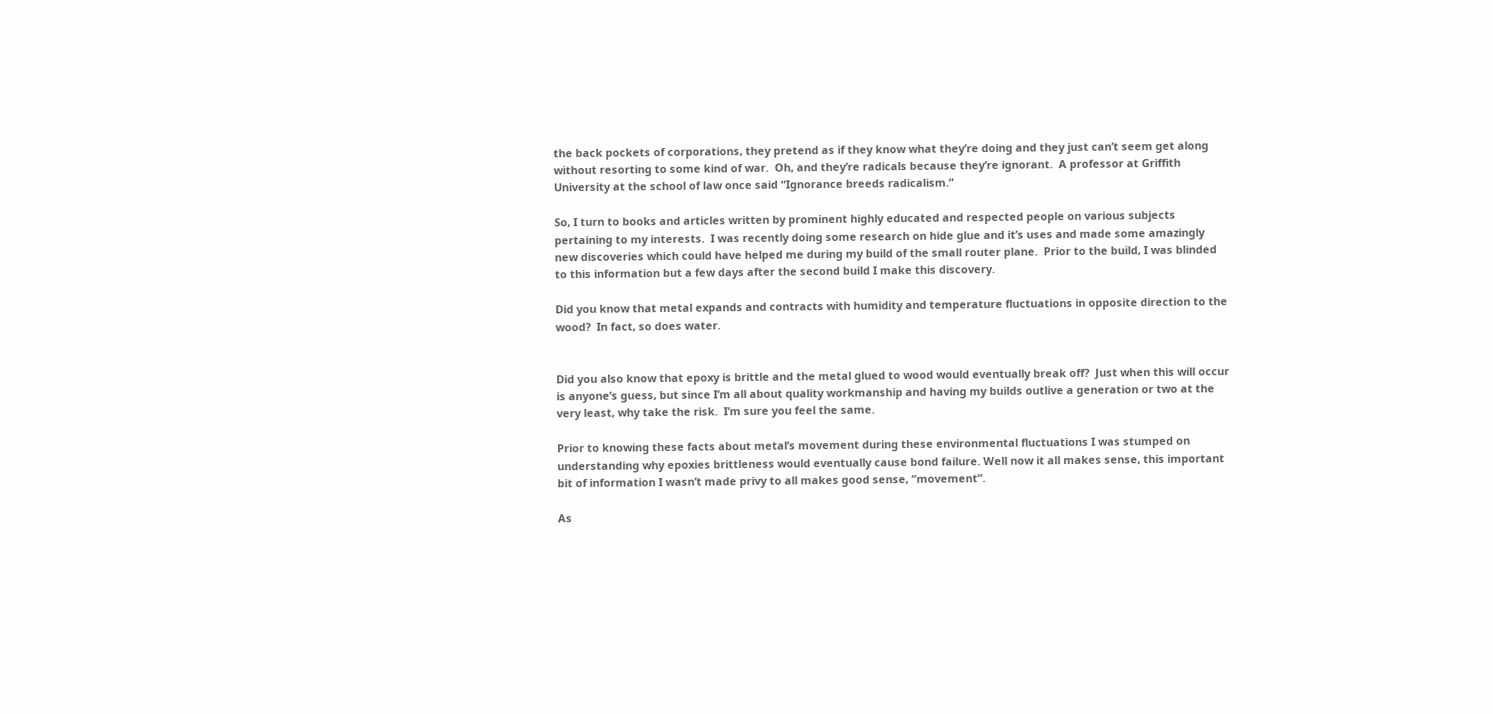the back pockets of corporations, they pretend as if they know what they’re doing and they just can’t seem get along without resorting to some kind of war.  Oh, and they’re radicals because they’re ignorant.  A professor at Griffith University at the school of law once said “Ignorance breeds radicalism.”

So, I turn to books and articles written by prominent highly educated and respected people on various subjects pertaining to my interests.  I was recently doing some research on hide glue and it’s uses and made some amazingly new discoveries which could have helped me during my build of the small router plane.  Prior to the build, I was blinded to this information but a few days after the second build I make this discovery.

Did you know that metal expands and contracts with humidity and temperature fluctuations in opposite direction to the wood?  In fact, so does water.


Did you also know that epoxy is brittle and the metal glued to wood would eventually break off?  Just when this will occur is anyone’s guess, but since I’m all about quality workmanship and having my builds outlive a generation or two at the very least, why take the risk.  I’m sure you feel the same.

Prior to knowing these facts about metal’s movement during these environmental fluctuations I was stumped on understanding why epoxies brittleness would eventually cause bond failure. Well now it all makes sense, this important bit of information I wasn’t made privy to all makes good sense, “movement”.

As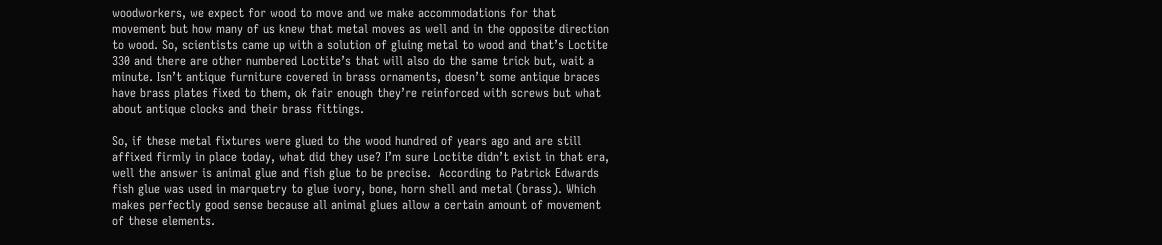woodworkers, we expect for wood to move and we make accommodations for that movement but how many of us knew that metal moves as well and in the opposite direction to wood. So, scientists came up with a solution of gluing metal to wood and that’s Loctite 330 and there are other numbered Loctite’s that will also do the same trick but, wait a minute. Isn’t antique furniture covered in brass ornaments, doesn’t some antique braces have brass plates fixed to them, ok fair enough they’re reinforced with screws but what about antique clocks and their brass fittings.

So, if these metal fixtures were glued to the wood hundred of years ago and are still affixed firmly in place today, what did they use? I’m sure Loctite didn’t exist in that era, well the answer is animal glue and fish glue to be precise.  According to Patrick Edwards fish glue was used in marquetry to glue ivory, bone, horn shell and metal (brass). Which makes perfectly good sense because all animal glues allow a certain amount of movement of these elements.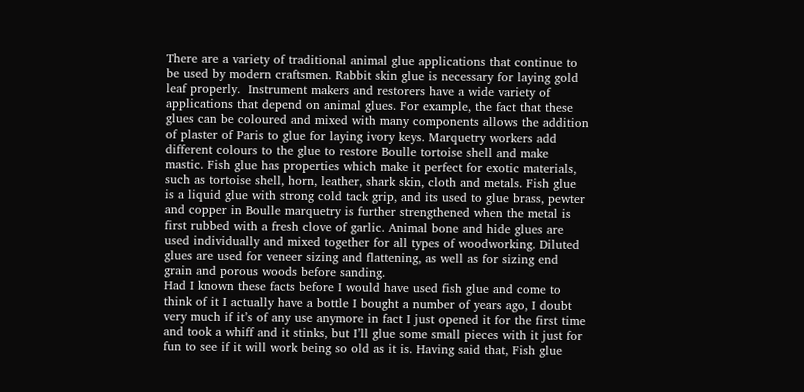There are a variety of traditional animal glue applications that continue to be used by modern craftsmen. Rabbit skin glue is necessary for laying gold leaf properly.  Instrument makers and restorers have a wide variety of applications that depend on animal glues. For example, the fact that these glues can be coloured and mixed with many components allows the addition of plaster of Paris to glue for laying ivory keys. Marquetry workers add different colours to the glue to restore Boulle tortoise shell and make mastic. Fish glue has properties which make it perfect for exotic materials, such as tortoise shell, horn, leather, shark skin, cloth and metals. Fish glue is a liquid glue with strong cold tack grip, and its used to glue brass, pewter and copper in Boulle marquetry is further strengthened when the metal is first rubbed with a fresh clove of garlic. Animal bone and hide glues are used individually and mixed together for all types of woodworking. Diluted glues are used for veneer sizing and flattening, as well as for sizing end grain and porous woods before sanding.
Had I known these facts before I would have used fish glue and come to think of it I actually have a bottle I bought a number of years ago, I doubt very much if it’s of any use anymore in fact I just opened it for the first time and took a whiff and it stinks, but I’ll glue some small pieces with it just for fun to see if it will work being so old as it is. Having said that, Fish glue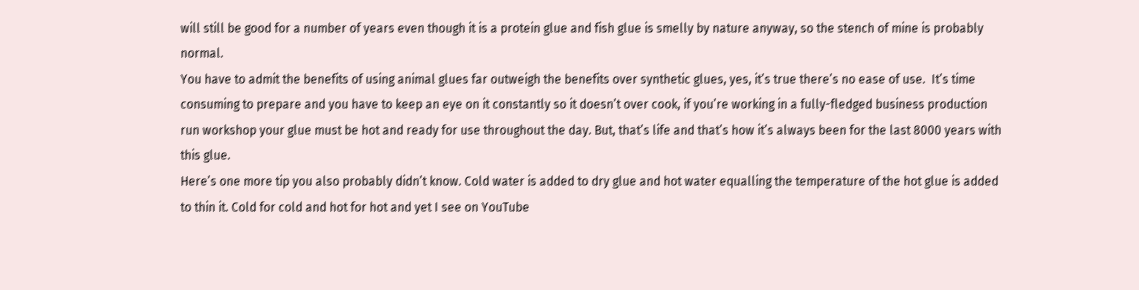will still be good for a number of years even though it is a protein glue and fish glue is smelly by nature anyway, so the stench of mine is probably normal.
You have to admit the benefits of using animal glues far outweigh the benefits over synthetic glues, yes, it’s true there’s no ease of use.  It’s time consuming to prepare and you have to keep an eye on it constantly so it doesn’t over cook, if you’re working in a fully-fledged business production run workshop your glue must be hot and ready for use throughout the day. But, that’s life and that’s how it’s always been for the last 8000 years with this glue.
Here’s one more tip you also probably didn’t know. Cold water is added to dry glue and hot water equalling the temperature of the hot glue is added to thin it. Cold for cold and hot for hot and yet I see on YouTube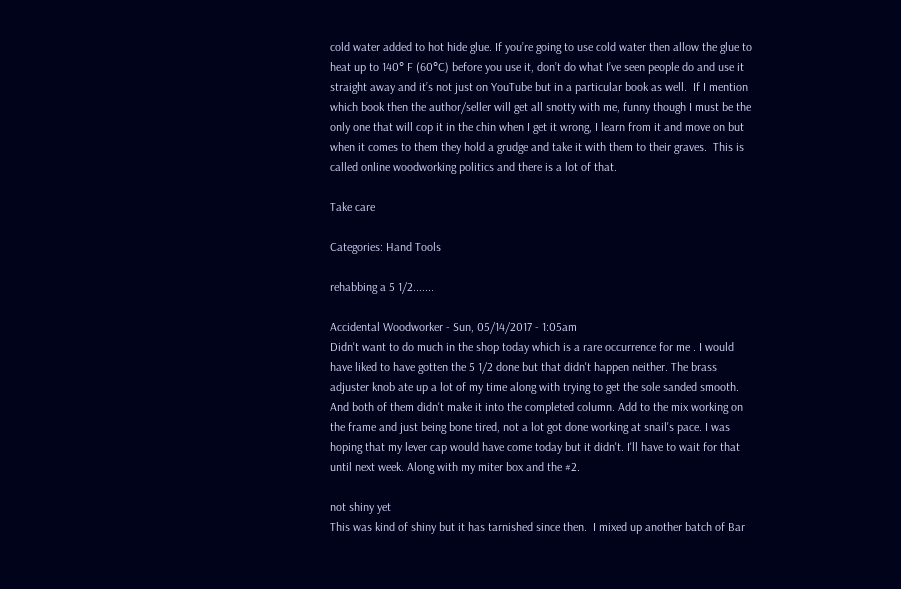cold water added to hot hide glue. If you’re going to use cold water then allow the glue to heat up to 140° F (60°C) before you use it, don’t do what I’ve seen people do and use it straight away and it’s not just on YouTube but in a particular book as well.  If I mention which book then the author/seller will get all snotty with me, funny though I must be the only one that will cop it in the chin when I get it wrong, I learn from it and move on but when it comes to them they hold a grudge and take it with them to their graves.  This is called online woodworking politics and there is a lot of that.

Take care

Categories: Hand Tools

rehabbing a 5 1/2.......

Accidental Woodworker - Sun, 05/14/2017 - 1:05am
Didn't want to do much in the shop today which is a rare occurrence for me . I would have liked to have gotten the 5 1/2 done but that didn't happen neither. The brass adjuster knob ate up a lot of my time along with trying to get the sole sanded smooth.  And both of them didn't make it into the completed column. Add to the mix working on the frame and just being bone tired, not a lot got done working at snail's pace. I was hoping that my lever cap would have come today but it didn't. I'll have to wait for that until next week. Along with my miter box and the #2.

not shiny yet
This was kind of shiny but it has tarnished since then.  I mixed up another batch of Bar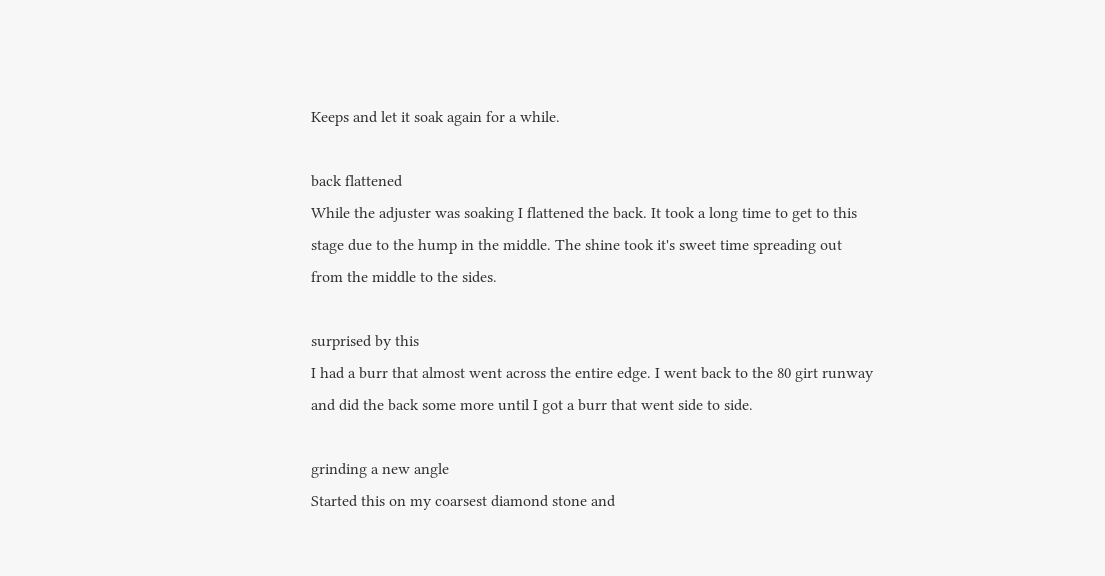Keeps and let it soak again for a while.

back flattened
While the adjuster was soaking I flattened the back. It took a long time to get to this stage due to the hump in the middle. The shine took it's sweet time spreading out from the middle to the sides.

surprised by this
I had a burr that almost went across the entire edge. I went back to the 80 girt runway and did the back some more until I got a burr that went side to side.

grinding a new angle
Started this on my coarsest diamond stone and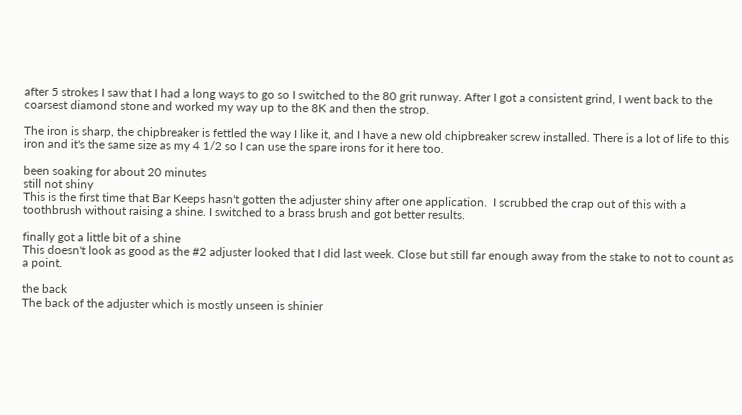after 5 strokes I saw that I had a long ways to go so I switched to the 80 grit runway. After I got a consistent grind, I went back to the coarsest diamond stone and worked my way up to the 8K and then the strop.

The iron is sharp, the chipbreaker is fettled the way I like it, and I have a new old chipbreaker screw installed. There is a lot of life to this iron and it's the same size as my 4 1/2 so I can use the spare irons for it here too.

been soaking for about 20 minutes
still not shiny
This is the first time that Bar Keeps hasn't gotten the adjuster shiny after one application.  I scrubbed the crap out of this with a toothbrush without raising a shine. I switched to a brass brush and got better results.

finally got a little bit of a shine
This doesn't look as good as the #2 adjuster looked that I did last week. Close but still far enough away from the stake to not to count as a point.

the back
The back of the adjuster which is mostly unseen is shinier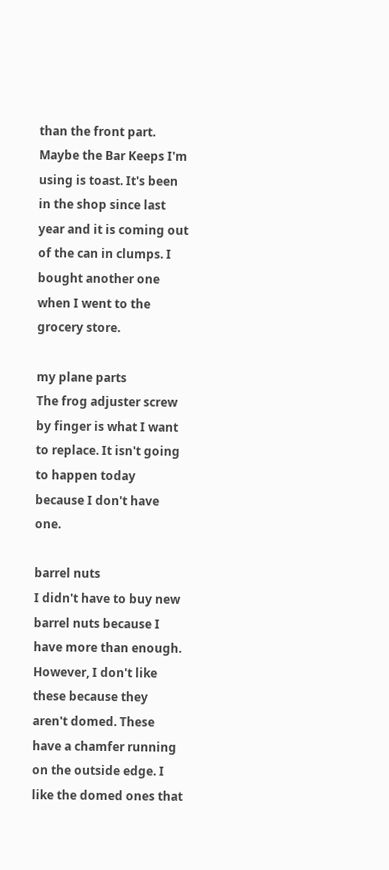than the front part.  Maybe the Bar Keeps I'm using is toast. It's been in the shop since last year and it is coming out of the can in clumps. I bought another one when I went to the grocery store.

my plane parts
The frog adjuster screw by finger is what I want to replace. It isn't going to happen today because I don't have one.

barrel nuts
I didn't have to buy new barrel nuts because I have more than enough. However, I don't like these because they aren't domed. These have a chamfer running on the outside edge. I like the domed ones that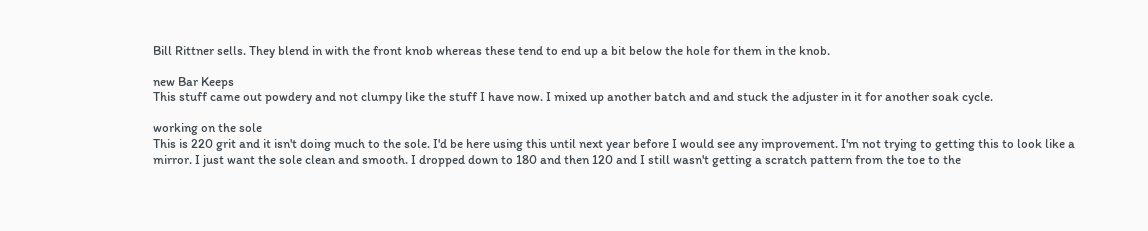Bill Rittner sells. They blend in with the front knob whereas these tend to end up a bit below the hole for them in the knob.

new Bar Keeps
This stuff came out powdery and not clumpy like the stuff I have now. I mixed up another batch and and stuck the adjuster in it for another soak cycle.

working on the sole
This is 220 grit and it isn't doing much to the sole. I'd be here using this until next year before I would see any improvement. I'm not trying to getting this to look like a mirror. I just want the sole clean and smooth. I dropped down to 180 and then 120 and I still wasn't getting a scratch pattern from the toe to the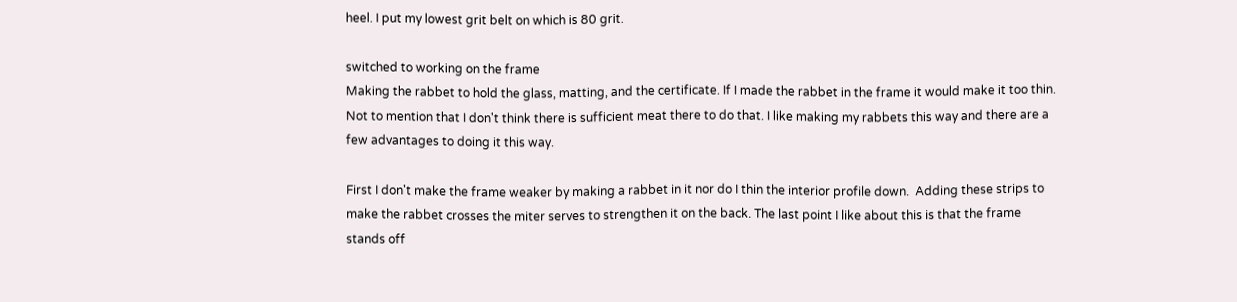heel. I put my lowest grit belt on which is 80 grit.

switched to working on the frame
Making the rabbet to hold the glass, matting, and the certificate. If I made the rabbet in the frame it would make it too thin. Not to mention that I don't think there is sufficient meat there to do that. I like making my rabbets this way and there are a few advantages to doing it this way.

First I don't make the frame weaker by making a rabbet in it nor do I thin the interior profile down.  Adding these strips to make the rabbet crosses the miter serves to strengthen it on the back. The last point I like about this is that the frame stands off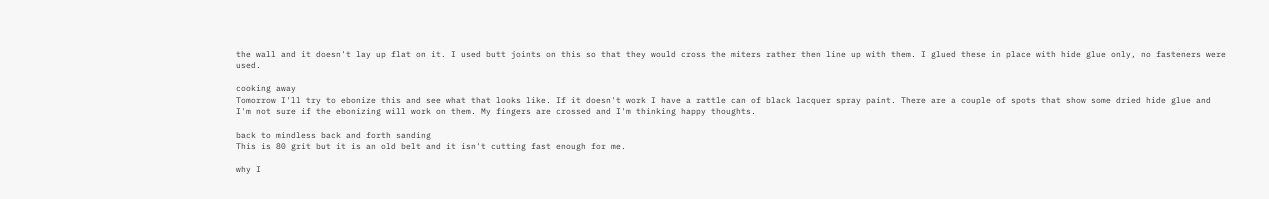the wall and it doesn't lay up flat on it. I used butt joints on this so that they would cross the miters rather then line up with them. I glued these in place with hide glue only, no fasteners were used.

cooking away
Tomorrow I'll try to ebonize this and see what that looks like. If it doesn't work I have a rattle can of black lacquer spray paint. There are a couple of spots that show some dried hide glue and I'm not sure if the ebonizing will work on them. My fingers are crossed and I'm thinking happy thoughts.

back to mindless back and forth sanding
This is 80 grit but it is an old belt and it isn't cutting fast enough for me.

why I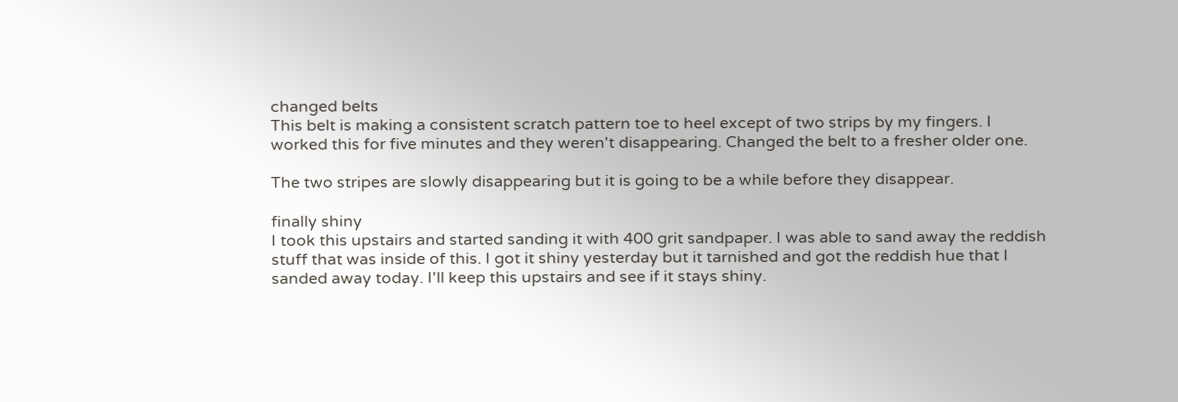changed belts
This belt is making a consistent scratch pattern toe to heel except of two strips by my fingers. I worked this for five minutes and they weren't disappearing. Changed the belt to a fresher older one.

The two stripes are slowly disappearing but it is going to be a while before they disappear.

finally shiny
I took this upstairs and started sanding it with 400 grit sandpaper. I was able to sand away the reddish stuff that was inside of this. I got it shiny yesterday but it tarnished and got the reddish hue that I sanded away today. I'll keep this upstairs and see if it stays shiny.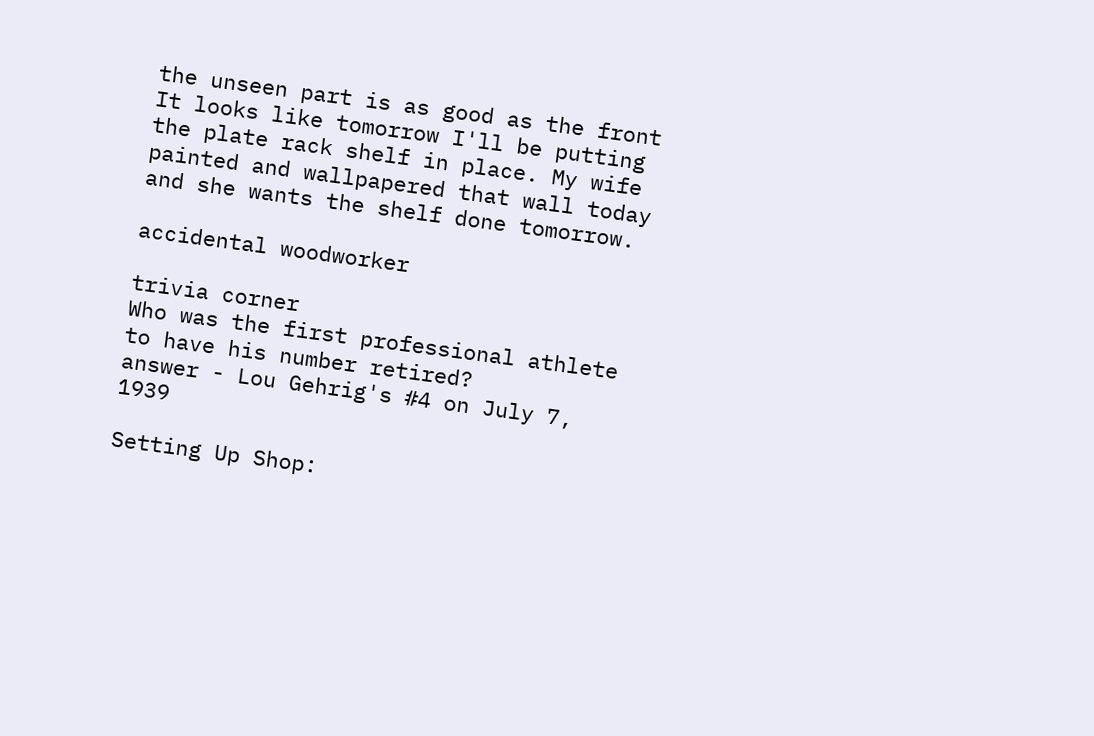the unseen part is as good as the front
It looks like tomorrow I'll be putting the plate rack shelf in place. My wife painted and wallpapered that wall today and she wants the shelf done tomorrow.

accidental woodworker

trivia corner
Who was the first professional athlete to have his number retired?
answer - Lou Gehrig's #4 on July 7, 1939

Setting Up Shop: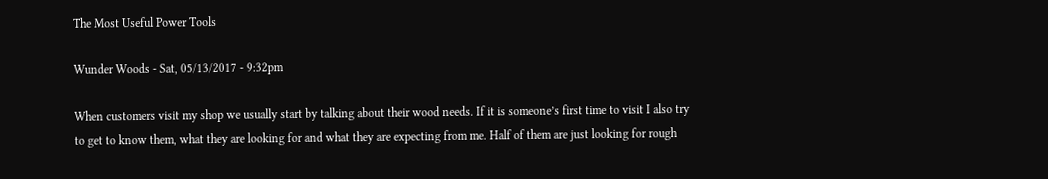The Most Useful Power Tools

Wunder Woods - Sat, 05/13/2017 - 9:32pm

When customers visit my shop we usually start by talking about their wood needs. If it is someone’s first time to visit I also try to get to know them, what they are looking for and what they are expecting from me. Half of them are just looking for rough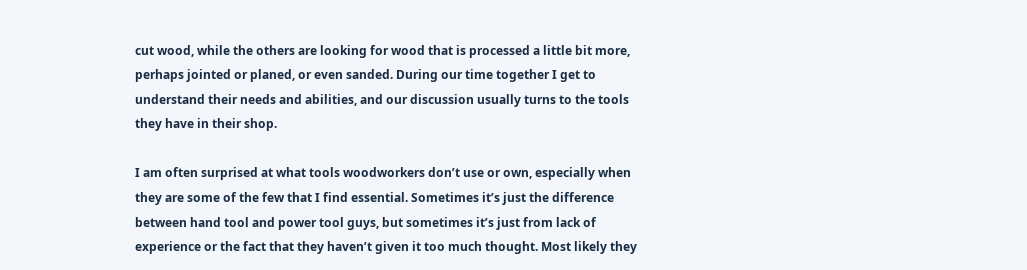cut wood, while the others are looking for wood that is processed a little bit more, perhaps jointed or planed, or even sanded. During our time together I get to understand their needs and abilities, and our discussion usually turns to the tools they have in their shop.

I am often surprised at what tools woodworkers don’t use or own, especially when they are some of the few that I find essential. Sometimes it’s just the difference between hand tool and power tool guys, but sometimes it’s just from lack of experience or the fact that they haven’t given it too much thought. Most likely they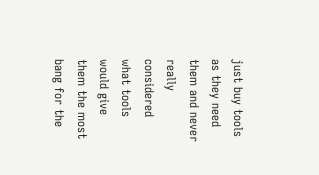just buy tools as they need them and never really considered what tools would give them the most bang for the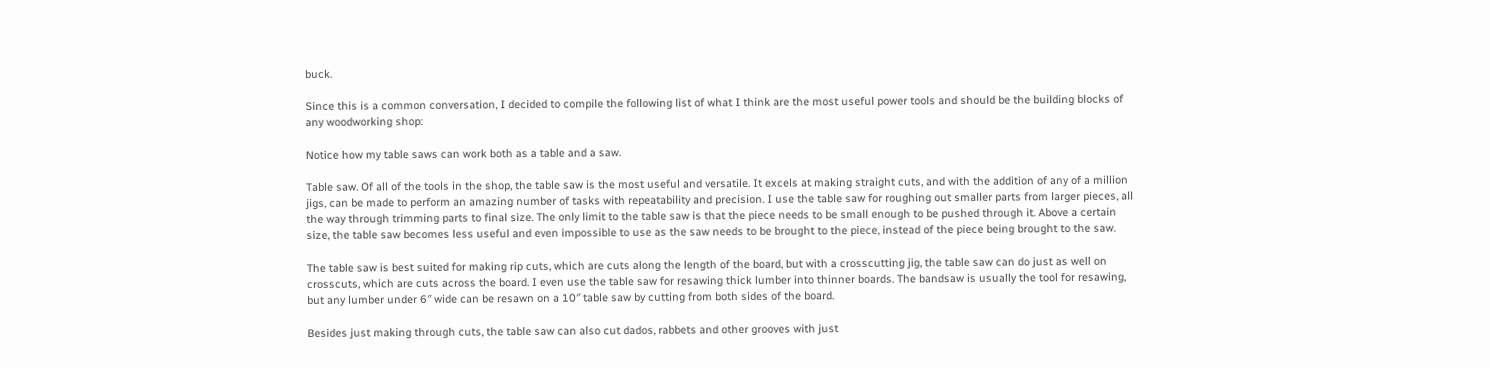buck.

Since this is a common conversation, I decided to compile the following list of what I think are the most useful power tools and should be the building blocks of any woodworking shop:

Notice how my table saws can work both as a table and a saw.

Table saw. Of all of the tools in the shop, the table saw is the most useful and versatile. It excels at making straight cuts, and with the addition of any of a million jigs, can be made to perform an amazing number of tasks with repeatability and precision. I use the table saw for roughing out smaller parts from larger pieces, all the way through trimming parts to final size. The only limit to the table saw is that the piece needs to be small enough to be pushed through it. Above a certain size, the table saw becomes less useful and even impossible to use as the saw needs to be brought to the piece, instead of the piece being brought to the saw.

The table saw is best suited for making rip cuts, which are cuts along the length of the board, but with a crosscutting jig, the table saw can do just as well on crosscuts, which are cuts across the board. I even use the table saw for resawing thick lumber into thinner boards. The bandsaw is usually the tool for resawing, but any lumber under 6″ wide can be resawn on a 10″ table saw by cutting from both sides of the board.

Besides just making through cuts, the table saw can also cut dados, rabbets and other grooves with just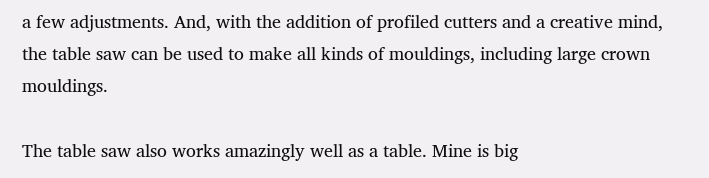a few adjustments. And, with the addition of profiled cutters and a creative mind, the table saw can be used to make all kinds of mouldings, including large crown mouldings.

The table saw also works amazingly well as a table. Mine is big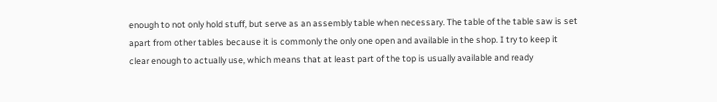enough to not only hold stuff, but serve as an assembly table when necessary. The table of the table saw is set apart from other tables because it is commonly the only one open and available in the shop. I try to keep it clear enough to actually use, which means that at least part of the top is usually available and ready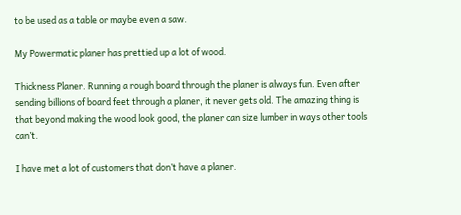to be used as a table or maybe even a saw.

My Powermatic planer has prettied up a lot of wood.

Thickness Planer. Running a rough board through the planer is always fun. Even after sending billions of board feet through a planer, it never gets old. The amazing thing is that beyond making the wood look good, the planer can size lumber in ways other tools can’t.

I have met a lot of customers that don’t have a planer.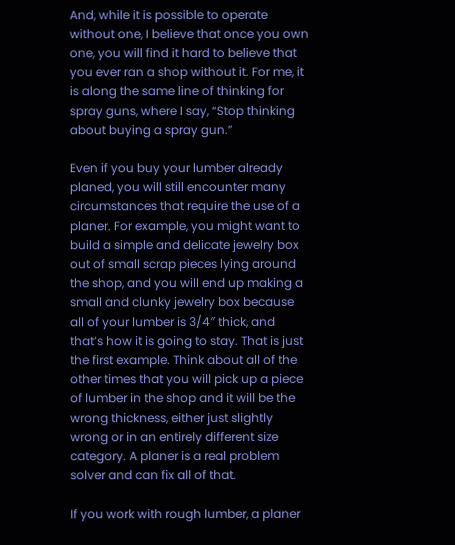And, while it is possible to operate without one, I believe that once you own one, you will find it hard to believe that you ever ran a shop without it. For me, it is along the same line of thinking for spray guns, where I say, “Stop thinking about buying a spray gun.”

Even if you buy your lumber already planed, you will still encounter many circumstances that require the use of a planer. For example, you might want to build a simple and delicate jewelry box out of small scrap pieces lying around the shop, and you will end up making a small and clunky jewelry box because all of your lumber is 3/4″ thick, and that’s how it is going to stay. That is just the first example. Think about all of the other times that you will pick up a piece of lumber in the shop and it will be the wrong thickness, either just slightly wrong or in an entirely different size category. A planer is a real problem solver and can fix all of that.

If you work with rough lumber, a planer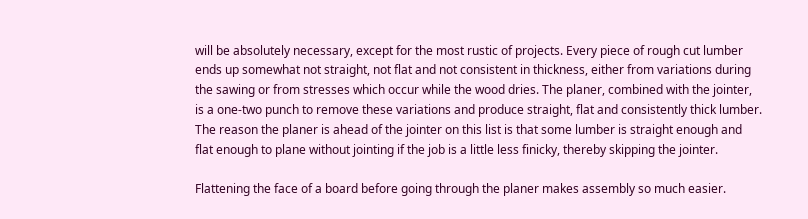will be absolutely necessary, except for the most rustic of projects. Every piece of rough cut lumber ends up somewhat not straight, not flat and not consistent in thickness, either from variations during the sawing or from stresses which occur while the wood dries. The planer, combined with the jointer, is a one-two punch to remove these variations and produce straight, flat and consistently thick lumber. The reason the planer is ahead of the jointer on this list is that some lumber is straight enough and flat enough to plane without jointing if the job is a little less finicky, thereby skipping the jointer.

Flattening the face of a board before going through the planer makes assembly so much easier.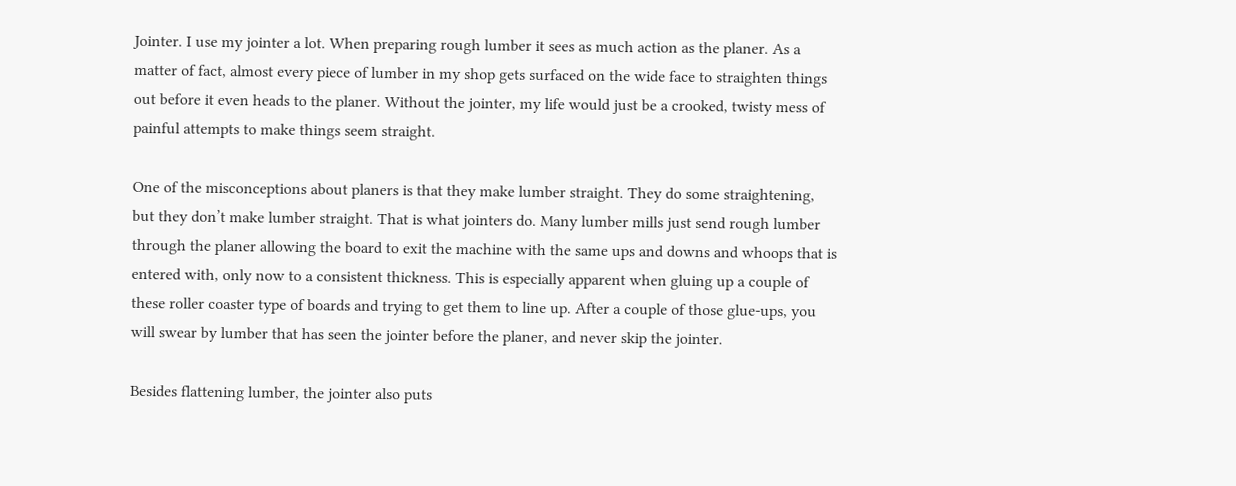Jointer. I use my jointer a lot. When preparing rough lumber it sees as much action as the planer. As a matter of fact, almost every piece of lumber in my shop gets surfaced on the wide face to straighten things out before it even heads to the planer. Without the jointer, my life would just be a crooked, twisty mess of painful attempts to make things seem straight.

One of the misconceptions about planers is that they make lumber straight. They do some straightening, but they don’t make lumber straight. That is what jointers do. Many lumber mills just send rough lumber through the planer allowing the board to exit the machine with the same ups and downs and whoops that is entered with, only now to a consistent thickness. This is especially apparent when gluing up a couple of these roller coaster type of boards and trying to get them to line up. After a couple of those glue-ups, you will swear by lumber that has seen the jointer before the planer, and never skip the jointer.

Besides flattening lumber, the jointer also puts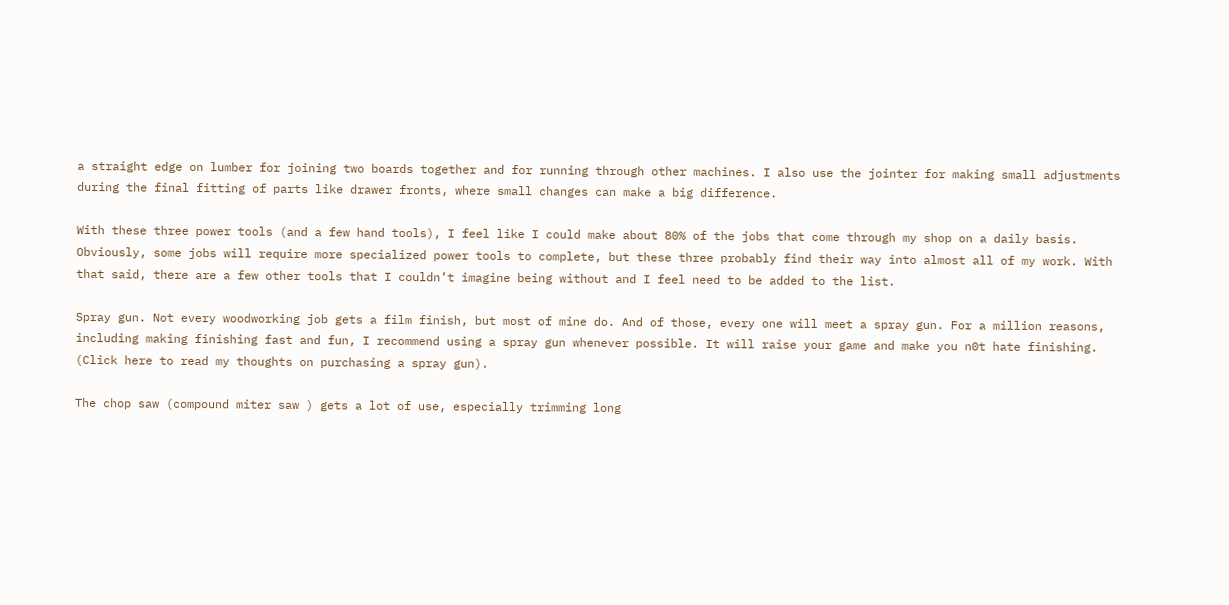a straight edge on lumber for joining two boards together and for running through other machines. I also use the jointer for making small adjustments during the final fitting of parts like drawer fronts, where small changes can make a big difference.

With these three power tools (and a few hand tools), I feel like I could make about 80% of the jobs that come through my shop on a daily basis. Obviously, some jobs will require more specialized power tools to complete, but these three probably find their way into almost all of my work. With that said, there are a few other tools that I couldn’t imagine being without and I feel need to be added to the list.

Spray gun. Not every woodworking job gets a film finish, but most of mine do. And of those, every one will meet a spray gun. For a million reasons, including making finishing fast and fun, I recommend using a spray gun whenever possible. It will raise your game and make you n0t hate finishing. (Click here to read my thoughts on purchasing a spray gun).

The chop saw (compound miter saw ) gets a lot of use, especially trimming long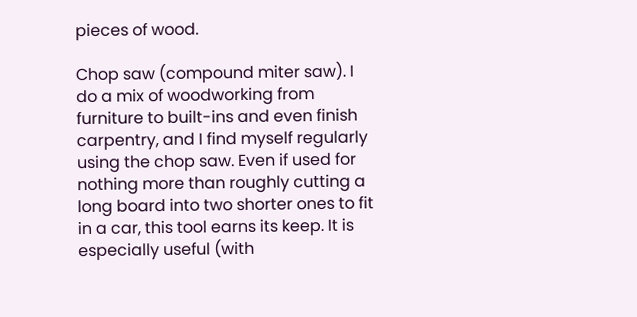pieces of wood.

Chop saw (compound miter saw). I do a mix of woodworking from furniture to built-ins and even finish carpentry, and I find myself regularly using the chop saw. Even if used for nothing more than roughly cutting a long board into two shorter ones to fit in a car, this tool earns its keep. It is especially useful (with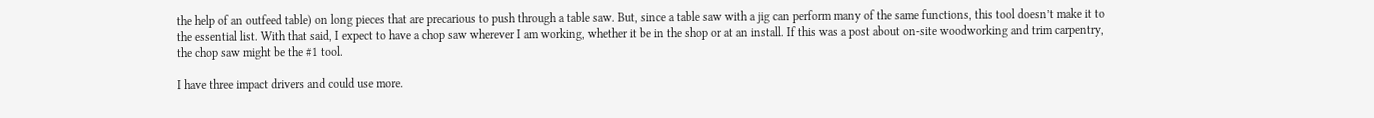the help of an outfeed table) on long pieces that are precarious to push through a table saw. But, since a table saw with a jig can perform many of the same functions, this tool doesn’t make it to the essential list. With that said, I expect to have a chop saw wherever I am working, whether it be in the shop or at an install. If this was a post about on-site woodworking and trim carpentry, the chop saw might be the #1 tool.

I have three impact drivers and could use more.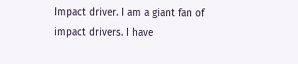Impact driver. I am a giant fan of impact drivers. I have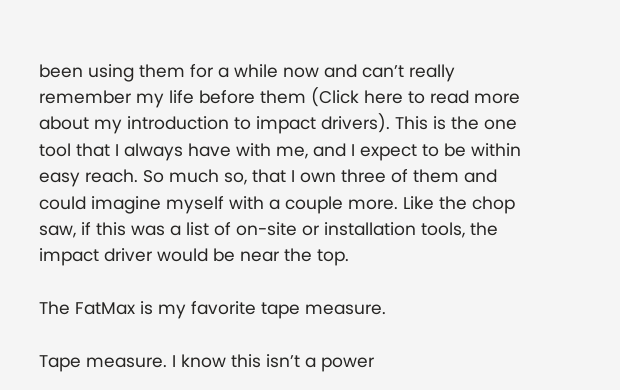been using them for a while now and can’t really remember my life before them (Click here to read more about my introduction to impact drivers). This is the one tool that I always have with me, and I expect to be within easy reach. So much so, that I own three of them and could imagine myself with a couple more. Like the chop saw, if this was a list of on-site or installation tools, the impact driver would be near the top.

The FatMax is my favorite tape measure.

Tape measure. I know this isn’t a power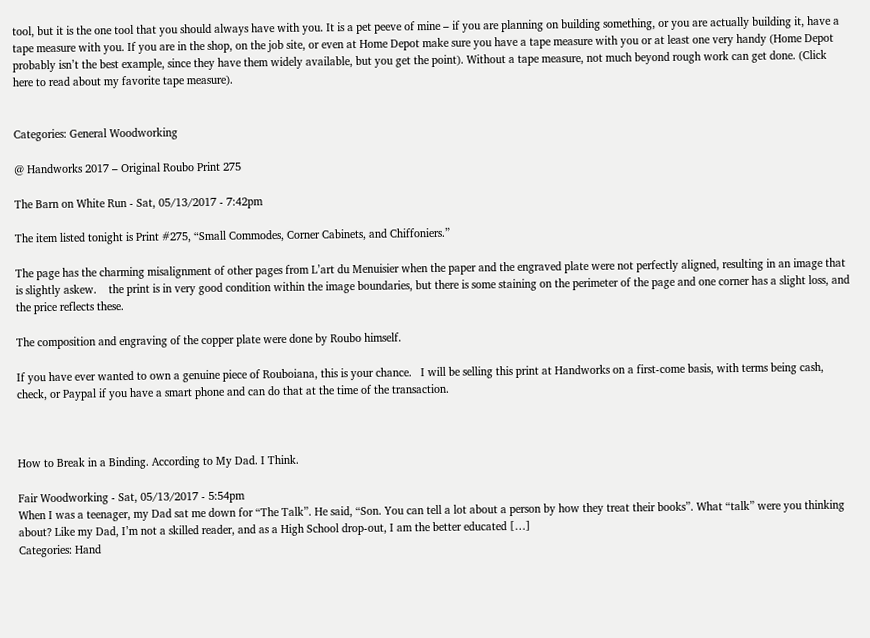tool, but it is the one tool that you should always have with you. It is a pet peeve of mine – if you are planning on building something, or you are actually building it, have a tape measure with you. If you are in the shop, on the job site, or even at Home Depot make sure you have a tape measure with you or at least one very handy (Home Depot probably isn’t the best example, since they have them widely available, but you get the point). Without a tape measure, not much beyond rough work can get done. (Click here to read about my favorite tape measure).


Categories: General Woodworking

@ Handworks 2017 – Original Roubo Print 275

The Barn on White Run - Sat, 05/13/2017 - 7:42pm

The item listed tonight is Print #275, “Small Commodes, Corner Cabinets, and Chiffoniers.”

The page has the charming misalignment of other pages from L’art du Menuisier when the paper and the engraved plate were not perfectly aligned, resulting in an image that is slightly askew.    the print is in very good condition within the image boundaries, but there is some staining on the perimeter of the page and one corner has a slight loss, and the price reflects these.

The composition and engraving of the copper plate were done by Roubo himself.

If you have ever wanted to own a genuine piece of Rouboiana, this is your chance.   I will be selling this print at Handworks on a first-come basis, with terms being cash, check, or Paypal if you have a smart phone and can do that at the time of the transaction.



How to Break in a Binding. According to My Dad. I Think.

Fair Woodworking - Sat, 05/13/2017 - 5:54pm
When I was a teenager, my Dad sat me down for “The Talk”. He said, “Son. You can tell a lot about a person by how they treat their books”. What “talk” were you thinking about? Like my Dad, I’m not a skilled reader, and as a High School drop-out, I am the better educated […]
Categories: Hand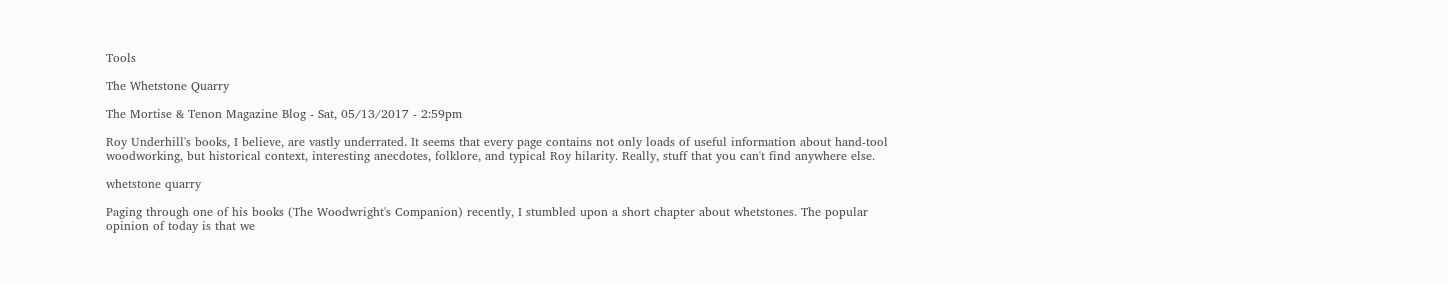Tools

The Whetstone Quarry

The Mortise & Tenon Magazine Blog - Sat, 05/13/2017 - 2:59pm

Roy Underhill's books, I believe, are vastly underrated. It seems that every page contains not only loads of useful information about hand-tool woodworking, but historical context, interesting anecdotes, folklore, and typical Roy hilarity. Really, stuff that you can't find anywhere else.

whetstone quarry

Paging through one of his books (The Woodwright's Companion) recently, I stumbled upon a short chapter about whetstones. The popular opinion of today is that we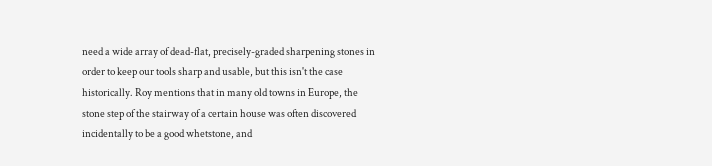need a wide array of dead-flat, precisely-graded sharpening stones in order to keep our tools sharp and usable, but this isn't the case historically. Roy mentions that in many old towns in Europe, the stone step of the stairway of a certain house was often discovered incidentally to be a good whetstone, and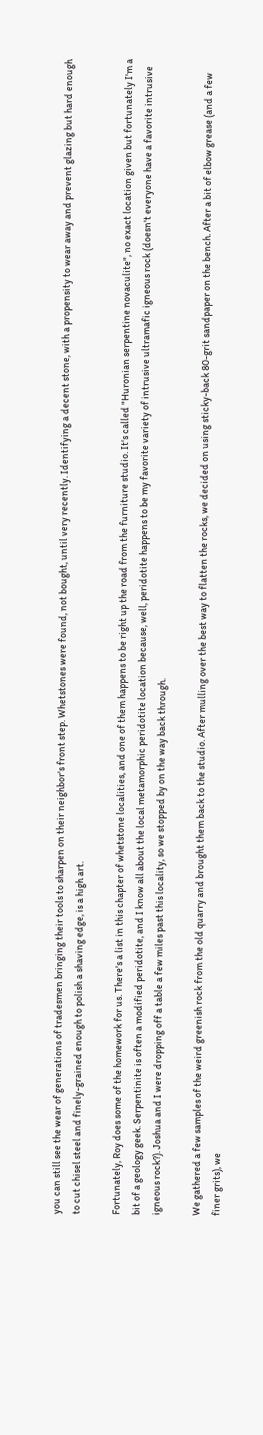you can still see the wear of generations of tradesmen bringing their tools to sharpen on their neighbor's front step. Whetstones were found, not bought, until very recently. Identifying a decent stone, with a propensity to wear away and prevent glazing but hard enough to cut chisel steel and finely-grained enough to polish a shaving edge, is a high art.

Fortunately, Roy does some of the homework for us. There's a list in this chapter of whetstone localities, and one of them happens to be right up the road from the furniture studio. It's called "Huronian serpentine novaculite", no exact location given but fortunately I'm a bit of a geology geek. Serpentinite is often a modified peridotite, and I know all about the local metamorphic peridotite location because, well, peridotite happens to be my favorite variety of intrusive ultramafic igneous rock (doesn't everyone have a favorite intrusive igneous rock?). Joshua and I were dropping off a table a few miles past this locality, so we stopped by on the way back through.

We gathered a few samples of the weird greenish rock from the old quarry and brought them back to the studio. After mulling over the best way to flatten the rocks, we decided on using sticky-back 80-grit sandpaper on the bench. After a bit of elbow grease (and a few finer grits), we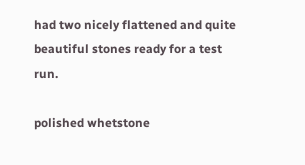had two nicely flattened and quite beautiful stones ready for a test run.

polished whetstone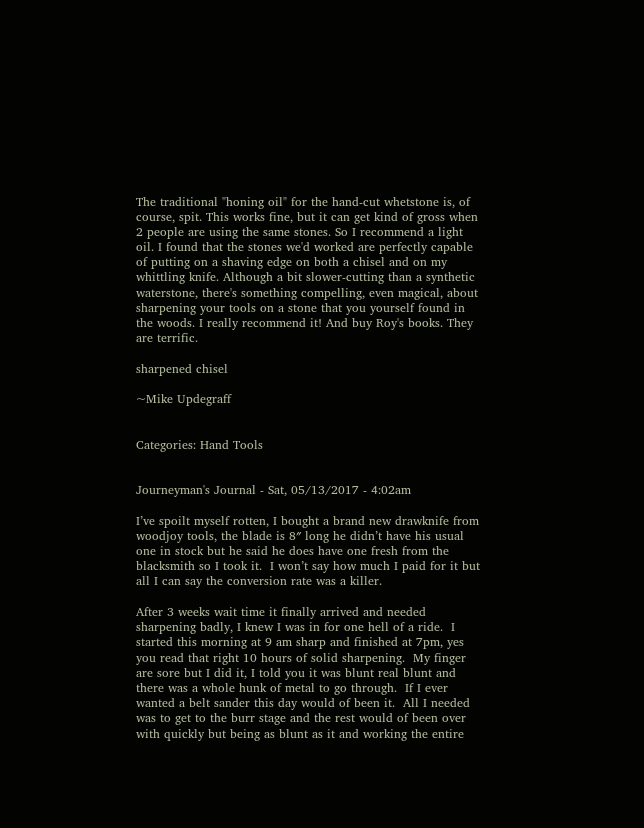The traditional "honing oil" for the hand-cut whetstone is, of course, spit. This works fine, but it can get kind of gross when 2 people are using the same stones. So I recommend a light oil. I found that the stones we'd worked are perfectly capable of putting on a shaving edge on both a chisel and on my whittling knife. Although a bit slower-cutting than a synthetic waterstone, there's something compelling, even magical, about sharpening your tools on a stone that you yourself found in the woods. I really recommend it! And buy Roy's books. They are terrific.

sharpened chisel

~Mike Updegraff


Categories: Hand Tools


Journeyman's Journal - Sat, 05/13/2017 - 4:02am

I’ve spoilt myself rotten, I bought a brand new drawknife from woodjoy tools, the blade is 8″ long he didn’t have his usual one in stock but he said he does have one fresh from the blacksmith so I took it.  I won’t say how much I paid for it but all I can say the conversion rate was a killer.

After 3 weeks wait time it finally arrived and needed sharpening badly, I knew I was in for one hell of a ride.  I started this morning at 9 am sharp and finished at 7pm, yes you read that right 10 hours of solid sharpening.  My finger are sore but I did it, I told you it was blunt real blunt and there was a whole hunk of metal to go through.  If I ever wanted a belt sander this day would of been it.  All I needed was to get to the burr stage and the rest would of been over with quickly but being as blunt as it and working the entire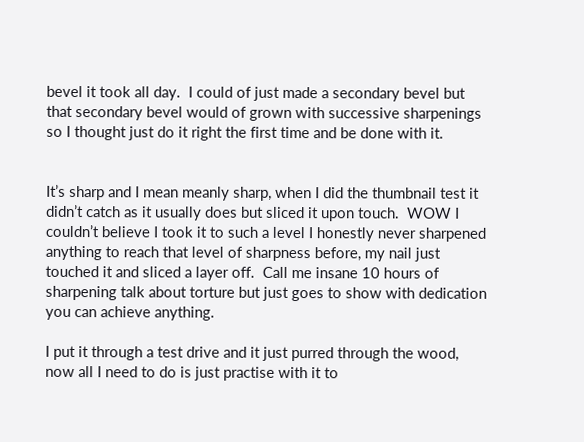bevel it took all day.  I could of just made a secondary bevel but that secondary bevel would of grown with successive sharpenings so I thought just do it right the first time and be done with it.


It’s sharp and I mean meanly sharp, when I did the thumbnail test it didn’t catch as it usually does but sliced it upon touch.  WOW I couldn’t believe I took it to such a level I honestly never sharpened anything to reach that level of sharpness before, my nail just touched it and sliced a layer off.  Call me insane 10 hours of sharpening talk about torture but just goes to show with dedication you can achieve anything.

I put it through a test drive and it just purred through the wood, now all I need to do is just practise with it to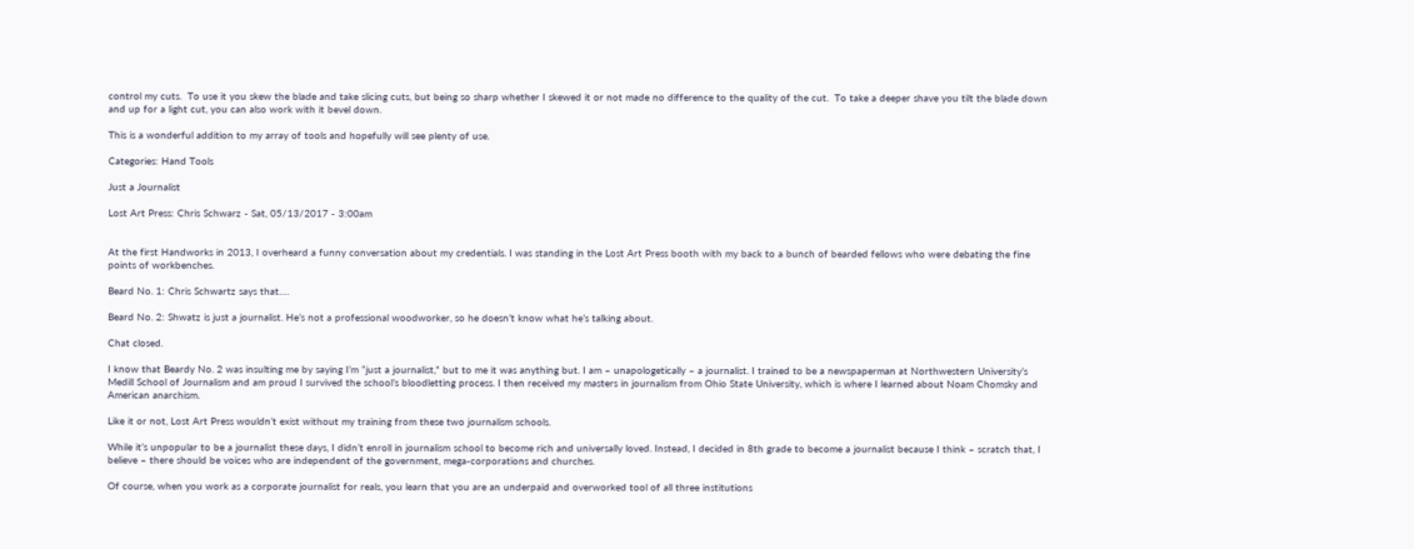control my cuts.  To use it you skew the blade and take slicing cuts, but being so sharp whether I skewed it or not made no difference to the quality of the cut.  To take a deeper shave you tilt the blade down and up for a light cut, you can also work with it bevel down.

This is a wonderful addition to my array of tools and hopefully will see plenty of use.

Categories: Hand Tools

Just a Journalist

Lost Art Press: Chris Schwarz - Sat, 05/13/2017 - 3:00am


At the first Handworks in 2013, I overheard a funny conversation about my credentials. I was standing in the Lost Art Press booth with my back to a bunch of bearded fellows who were debating the fine points of workbenches.

Beard No. 1: Chris Schwartz says that….

Beard No. 2: Shwatz is just a journalist. He’s not a professional woodworker, so he doesn’t know what he’s talking about.

Chat closed.

I know that Beardy No. 2 was insulting me by saying I’m “just a journalist,” but to me it was anything but. I am – unapologetically – a journalist. I trained to be a newspaperman at Northwestern University’s Medill School of Journalism and am proud I survived the school’s bloodletting process. I then received my masters in journalism from Ohio State University, which is where I learned about Noam Chomsky and American anarchism.

Like it or not, Lost Art Press wouldn’t exist without my training from these two journalism schools.

While it’s unpopular to be a journalist these days, I didn’t enroll in journalism school to become rich and universally loved. Instead, I decided in 8th grade to become a journalist because I think – scratch that, I believe – there should be voices who are independent of the government, mega-corporations and churches.

Of course, when you work as a corporate journalist for reals, you learn that you are an underpaid and overworked tool of all three institutions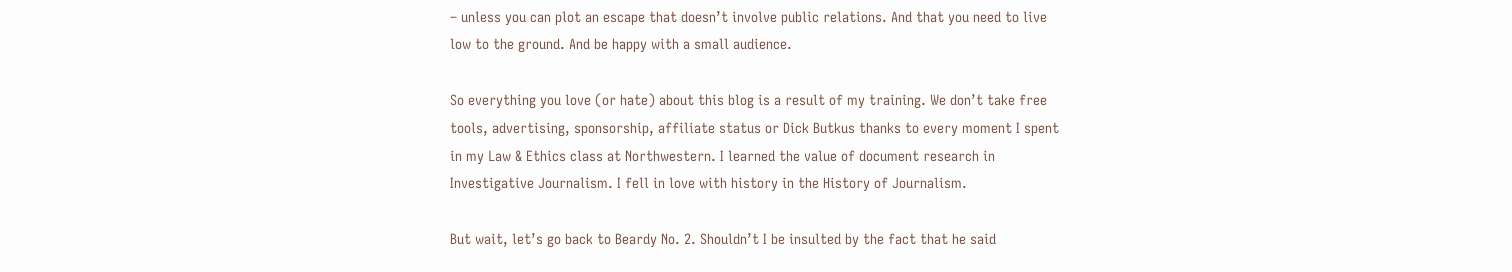– unless you can plot an escape that doesn’t involve public relations. And that you need to live low to the ground. And be happy with a small audience.

So everything you love (or hate) about this blog is a result of my training. We don’t take free tools, advertising, sponsorship, affiliate status or Dick Butkus thanks to every moment I spent in my Law & Ethics class at Northwestern. I learned the value of document research in Investigative Journalism. I fell in love with history in the History of Journalism.

But wait, let’s go back to Beardy No. 2. Shouldn’t I be insulted by the fact that he said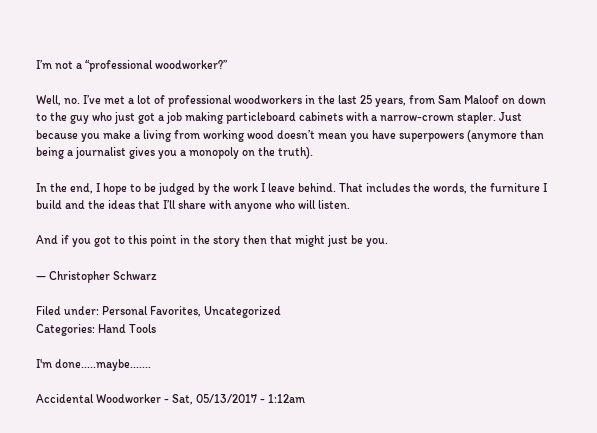I’m not a “professional woodworker?”

Well, no. I’ve met a lot of professional woodworkers in the last 25 years, from Sam Maloof on down to the guy who just got a job making particleboard cabinets with a narrow-crown stapler. Just because you make a living from working wood doesn’t mean you have superpowers (anymore than being a journalist gives you a monopoly on the truth).

In the end, I hope to be judged by the work I leave behind. That includes the words, the furniture I build and the ideas that I’ll share with anyone who will listen.

And if you got to this point in the story then that might just be you.

— Christopher Schwarz

Filed under: Personal Favorites, Uncategorized
Categories: Hand Tools

I'm done.....maybe.......

Accidental Woodworker - Sat, 05/13/2017 - 1:12am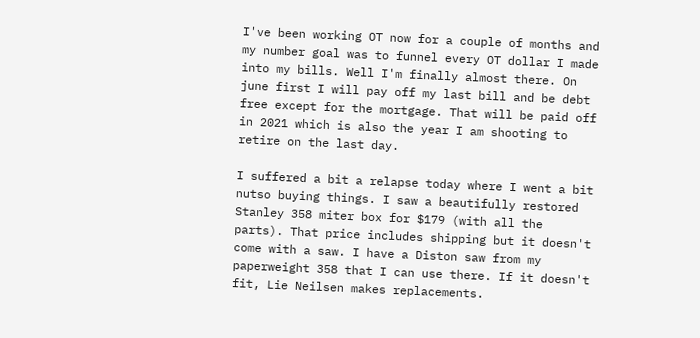I've been working OT now for a couple of months and my number goal was to funnel every OT dollar I made into my bills. Well I'm finally almost there. On june first I will pay off my last bill and be debt free except for the mortgage. That will be paid off in 2021 which is also the year I am shooting to retire on the last day.

I suffered a bit a relapse today where I went a bit nutso buying things. I saw a beautifully restored Stanley 358 miter box for $179 (with all the parts). That price includes shipping but it doesn't come with a saw. I have a Diston saw from my paperweight 358 that I can use there. If it doesn't fit, Lie Neilsen makes replacements.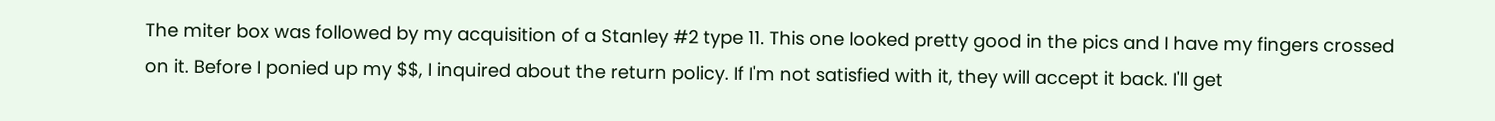The miter box was followed by my acquisition of a Stanley #2 type 11. This one looked pretty good in the pics and I have my fingers crossed on it. Before I ponied up my $$, I inquired about the return policy. If I'm not satisfied with it, they will accept it back. I'll get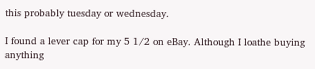this probably tuesday or wednesday.

I found a lever cap for my 5 1/2 on eBay. Although I loathe buying anything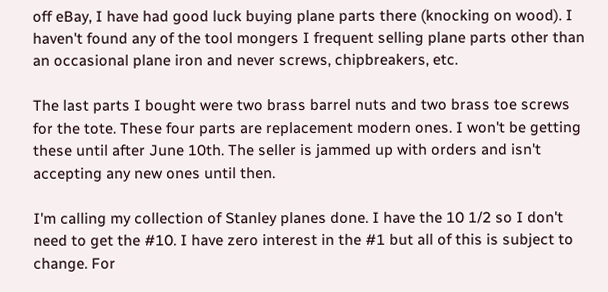off eBay, I have had good luck buying plane parts there (knocking on wood). I haven't found any of the tool mongers I frequent selling plane parts other than an occasional plane iron and never screws, chipbreakers, etc.

The last parts I bought were two brass barrel nuts and two brass toe screws for the tote. These four parts are replacement modern ones. I won't be getting these until after June 10th. The seller is jammed up with orders and isn't accepting any new ones until then.

I'm calling my collection of Stanley planes done. I have the 10 1/2 so I don't need to get the #10. I have zero interest in the #1 but all of this is subject to change. For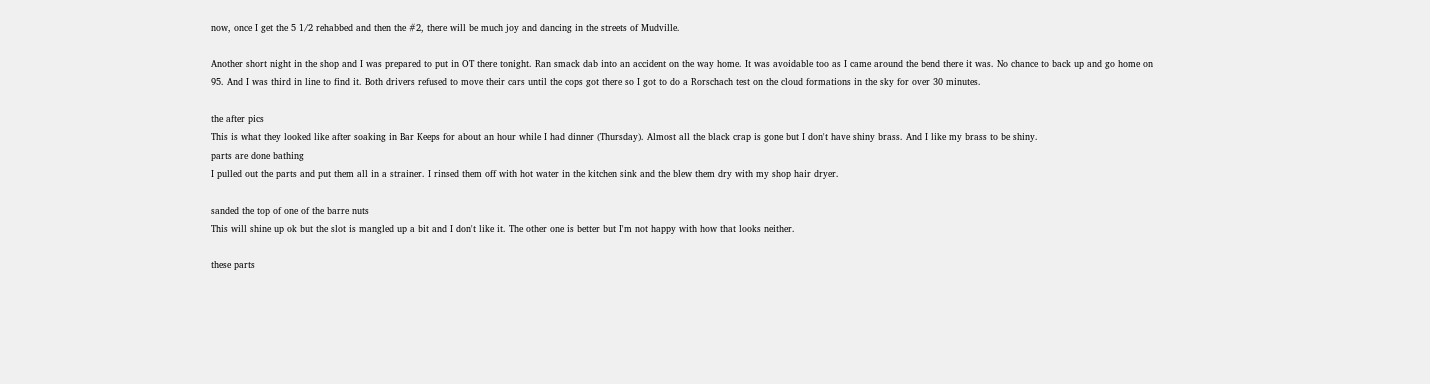now, once I get the 5 1/2 rehabbed and then the #2, there will be much joy and dancing in the streets of Mudville.

Another short night in the shop and I was prepared to put in OT there tonight. Ran smack dab into an accident on the way home. It was avoidable too as I came around the bend there it was. No chance to back up and go home on 95. And I was third in line to find it. Both drivers refused to move their cars until the cops got there so I got to do a Rorschach test on the cloud formations in the sky for over 30 minutes.

the after pics
This is what they looked like after soaking in Bar Keeps for about an hour while I had dinner (Thursday). Almost all the black crap is gone but I don't have shiny brass. And I like my brass to be shiny.
parts are done bathing
I pulled out the parts and put them all in a strainer. I rinsed them off with hot water in the kitchen sink and the blew them dry with my shop hair dryer.

sanded the top of one of the barre nuts
This will shine up ok but the slot is mangled up a bit and I don't like it. The other one is better but I'm not happy with how that looks neither.

these parts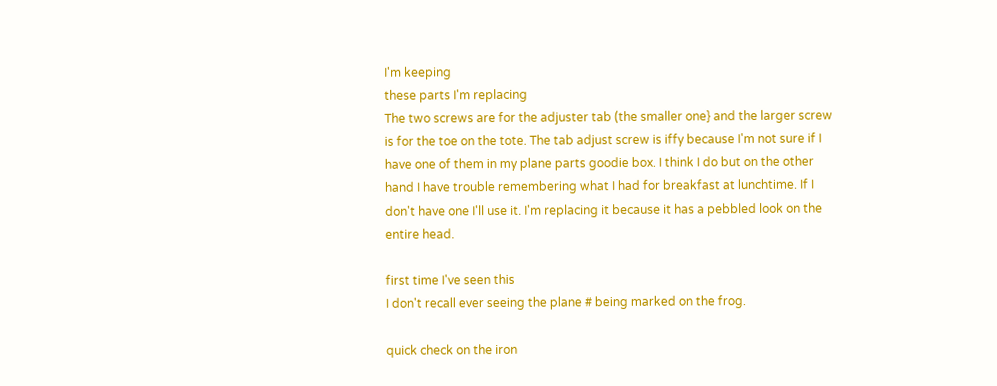I'm keeping
these parts I'm replacing
The two screws are for the adjuster tab (the smaller one} and the larger screw is for the toe on the tote. The tab adjust screw is iffy because I'm not sure if I have one of them in my plane parts goodie box. I think I do but on the other hand I have trouble remembering what I had for breakfast at lunchtime. If I don't have one I'll use it. I'm replacing it because it has a pebbled look on the entire head.

first time I've seen this
I don't recall ever seeing the plane # being marked on the frog.

quick check on the iron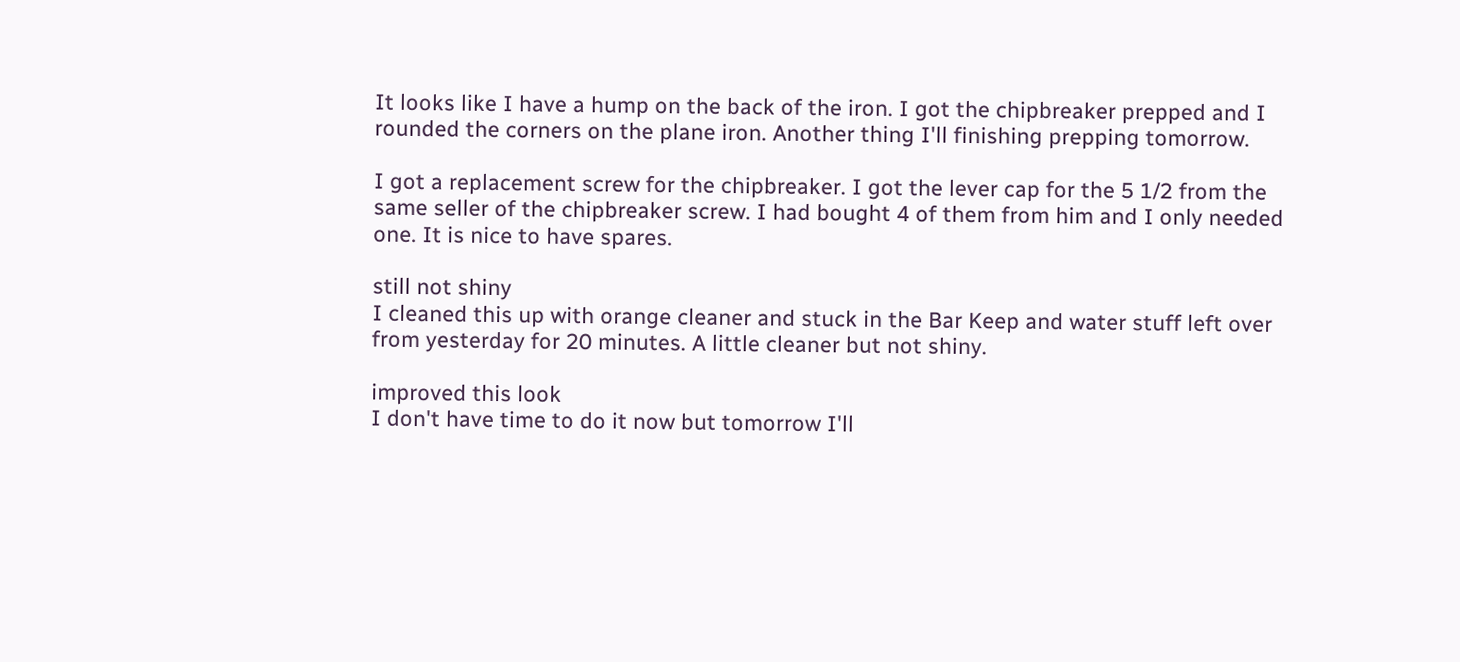It looks like I have a hump on the back of the iron. I got the chipbreaker prepped and I rounded the corners on the plane iron. Another thing I'll finishing prepping tomorrow.

I got a replacement screw for the chipbreaker. I got the lever cap for the 5 1/2 from the same seller of the chipbreaker screw. I had bought 4 of them from him and I only needed one. It is nice to have spares.

still not shiny
I cleaned this up with orange cleaner and stuck in the Bar Keep and water stuff left over from yesterday for 20 minutes. A little cleaner but not shiny.

improved this look
I don't have time to do it now but tomorrow I'll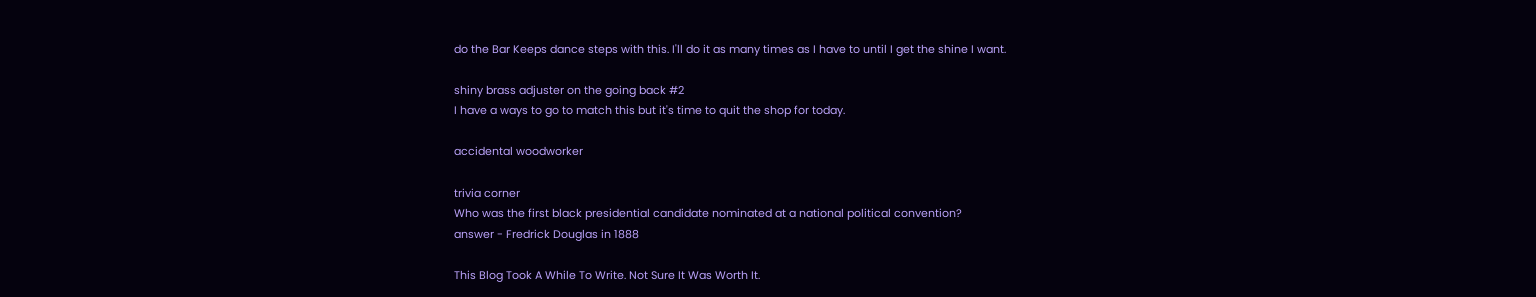do the Bar Keeps dance steps with this. I'll do it as many times as I have to until I get the shine I want.

shiny brass adjuster on the going back #2
I have a ways to go to match this but it's time to quit the shop for today.

accidental woodworker

trivia corner
Who was the first black presidential candidate nominated at a national political convention?
answer - Fredrick Douglas in 1888

This Blog Took A While To Write. Not Sure It Was Worth It.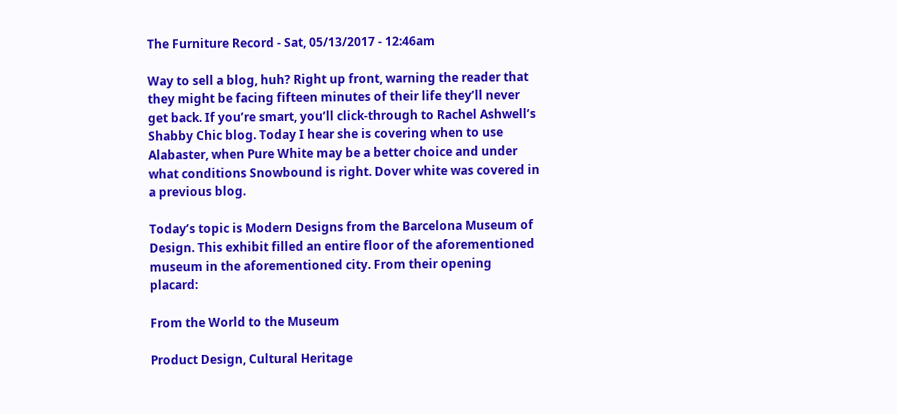The Furniture Record - Sat, 05/13/2017 - 12:46am

Way to sell a blog, huh? Right up front, warning the reader that they might be facing fifteen minutes of their life they’ll never get back. If you’re smart, you’ll click-through to Rachel Ashwell’s Shabby Chic blog. Today I hear she is covering when to use Alabaster, when Pure White may be a better choice and under what conditions Snowbound is right. Dover white was covered in a previous blog.

Today’s topic is Modern Designs from the Barcelona Museum of Design. This exhibit filled an entire floor of the aforementioned museum in the aforementioned city. From their opening placard:

From the World to the Museum

Product Design, Cultural Heritage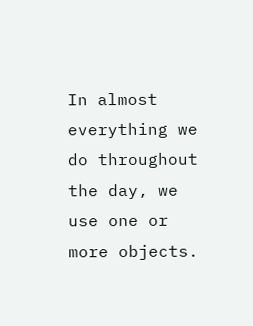In almost everything we do throughout the day, we use one or more objects.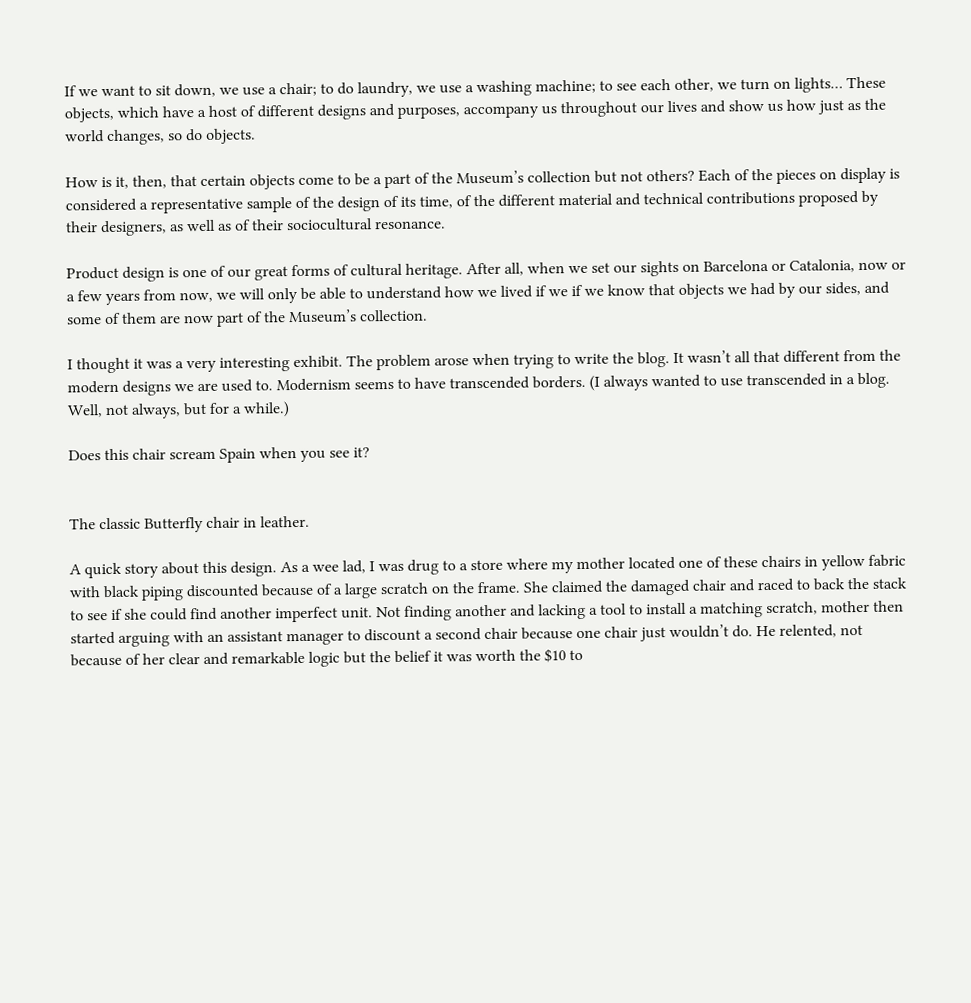If we want to sit down, we use a chair; to do laundry, we use a washing machine; to see each other, we turn on lights… These objects, which have a host of different designs and purposes, accompany us throughout our lives and show us how just as the world changes, so do objects.

How is it, then, that certain objects come to be a part of the Museum’s collection but not others? Each of the pieces on display is considered a representative sample of the design of its time, of the different material and technical contributions proposed by their designers, as well as of their sociocultural resonance.

Product design is one of our great forms of cultural heritage. After all, when we set our sights on Barcelona or Catalonia, now or a few years from now, we will only be able to understand how we lived if we if we know that objects we had by our sides, and some of them are now part of the Museum’s collection.

I thought it was a very interesting exhibit. The problem arose when trying to write the blog. It wasn’t all that different from the modern designs we are used to. Modernism seems to have transcended borders. (I always wanted to use transcended in a blog. Well, not always, but for a while.)

Does this chair scream Spain when you see it?


The classic Butterfly chair in leather.

A quick story about this design. As a wee lad, I was drug to a store where my mother located one of these chairs in yellow fabric with black piping discounted because of a large scratch on the frame. She claimed the damaged chair and raced to back the stack to see if she could find another imperfect unit. Not finding another and lacking a tool to install a matching scratch, mother then started arguing with an assistant manager to discount a second chair because one chair just wouldn’t do. He relented, not because of her clear and remarkable logic but the belief it was worth the $10 to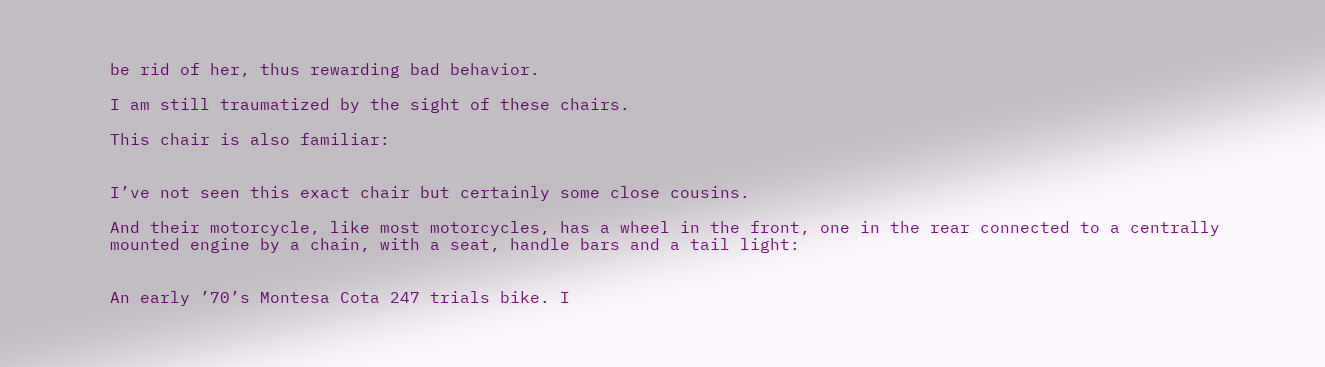be rid of her, thus rewarding bad behavior.

I am still traumatized by the sight of these chairs.

This chair is also familiar:


I’ve not seen this exact chair but certainly some close cousins.

And their motorcycle, like most motorcycles, has a wheel in the front, one in the rear connected to a centrally mounted engine by a chain, with a seat, handle bars and a tail light:


An early ’70’s Montesa Cota 247 trials bike. I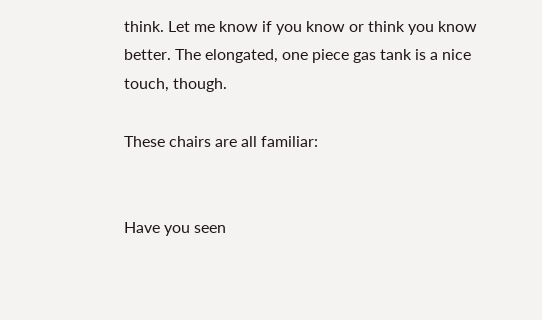think. Let me know if you know or think you know better. The elongated, one piece gas tank is a nice touch, though.

These chairs are all familiar:


Have you seen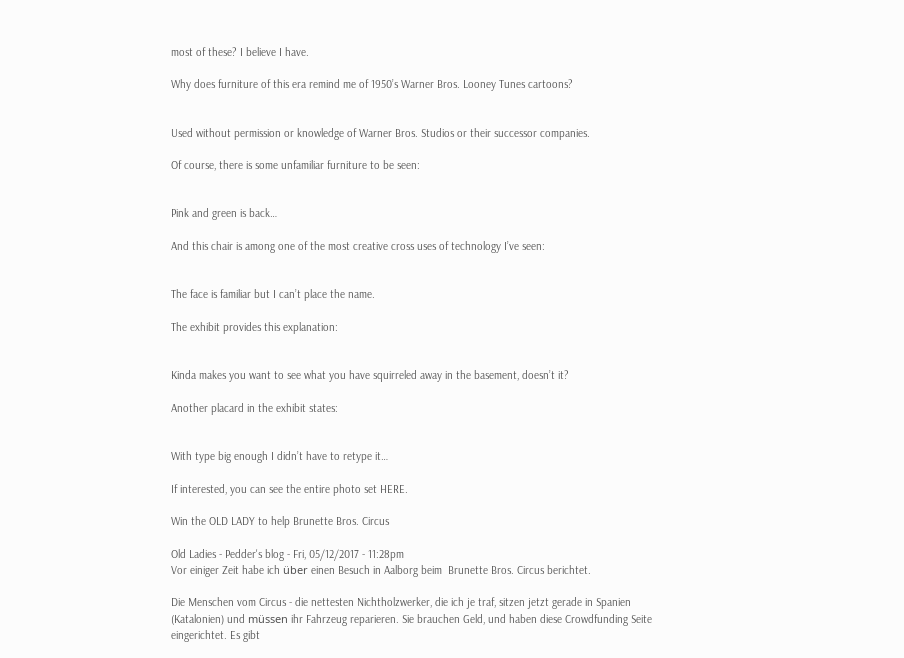most of these? I believe I have.

Why does furniture of this era remind me of 1950’s Warner Bros. Looney Tunes cartoons?


Used without permission or knowledge of Warner Bros. Studios or their successor companies.

Of course, there is some unfamiliar furniture to be seen:


Pink and green is back…

And this chair is among one of the most creative cross uses of technology I’ve seen:


The face is familiar but I can’t place the name.

The exhibit provides this explanation:


Kinda makes you want to see what you have squirreled away in the basement, doesn’t it?

Another placard in the exhibit states:


With type big enough I didn’t have to retype it…

If interested, you can see the entire photo set HERE.

Win the OLD LADY to help Brunette Bros. Circus

Old Ladies - Pedder's blog - Fri, 05/12/2017 - 11:28pm
Vor einiger Zeit habe ich über einen Besuch in Aalborg beim  Brunette Bros. Circus berichtet.

Die Menschen vom Circus - die nettesten Nichtholzwerker, die ich je traf, sitzen jetzt gerade in Spanien (Katalonien) und müssen ihr Fahrzeug reparieren. Sie brauchen Geld, und haben diese Crowdfunding Seite  eingerichtet. Es gibt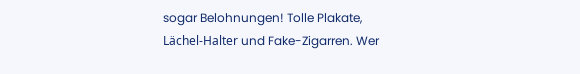sogar Belohnungen! Tolle Plakate, Lächel-Halter und Fake-Zigarren. Wer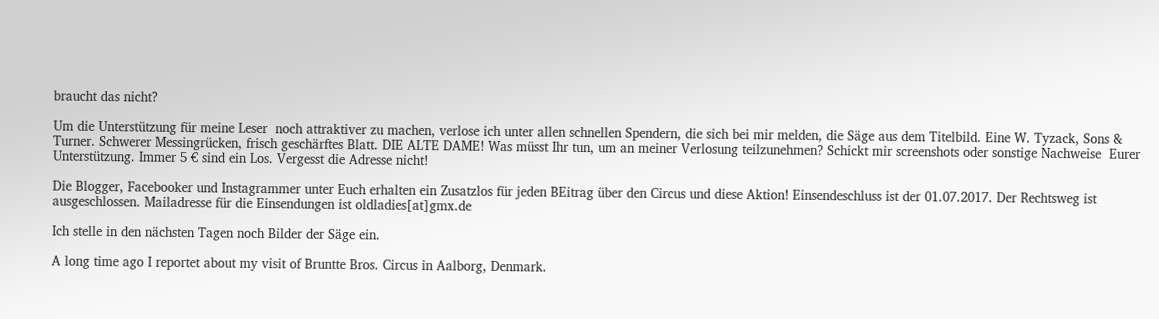braucht das nicht?

Um die Unterstützung für meine Leser  noch attraktiver zu machen, verlose ich unter allen schnellen Spendern, die sich bei mir melden, die Säge aus dem Titelbild. Eine W. Tyzack, Sons & Turner. Schwerer Messingrücken, frisch geschärftes Blatt. DIE ALTE DAME! Was müsst Ihr tun, um an meiner Verlosung teilzunehmen? Schickt mir screenshots oder sonstige Nachweise  Eurer Unterstützung. Immer 5 € sind ein Los. Vergesst die Adresse nicht!

Die Blogger, Facebooker und Instagrammer unter Euch erhalten ein Zusatzlos für jeden BEitrag über den Circus und diese Aktion! Einsendeschluss ist der 01.07.2017. Der Rechtsweg ist ausgeschlossen. Mailadresse für die Einsendungen ist oldladies[at]gmx.de

Ich stelle in den nächsten Tagen noch Bilder der Säge ein.

A long time ago I reportet about my visit of Bruntte Bros. Circus in Aalborg, Denmark.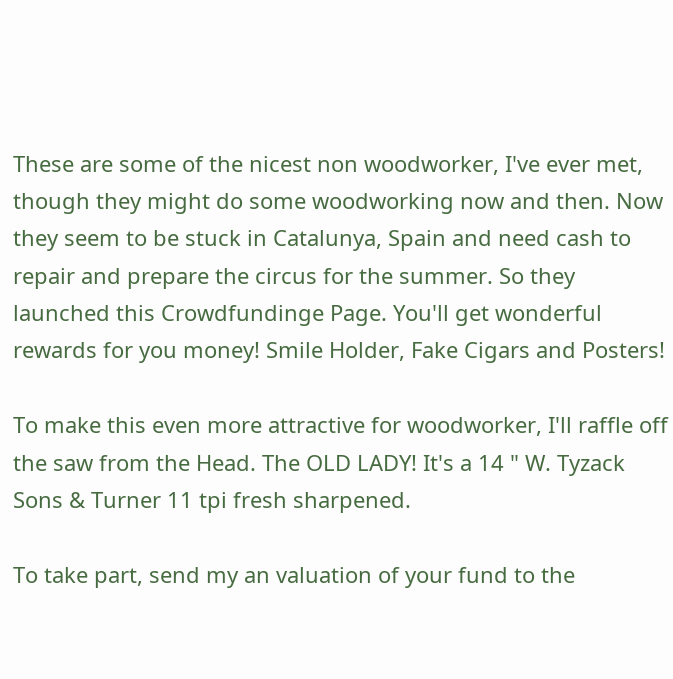These are some of the nicest non woodworker, I've ever met, though they might do some woodworking now and then. Now they seem to be stuck in Catalunya, Spain and need cash to repair and prepare the circus for the summer. So they launched this Crowdfundinge Page. You'll get wonderful rewards for you money! Smile Holder, Fake Cigars and Posters!

To make this even more attractive for woodworker, I'll raffle off the saw from the Head. The OLD LADY! It's a 14 " W. Tyzack Sons & Turner 11 tpi fresh sharpened.

To take part, send my an valuation of your fund to the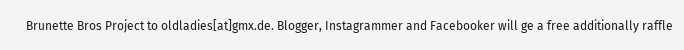Brunette Bros Project to oldladies[at]gmx.de. Blogger, Instagrammer and Facebooker will ge a free additionally raffle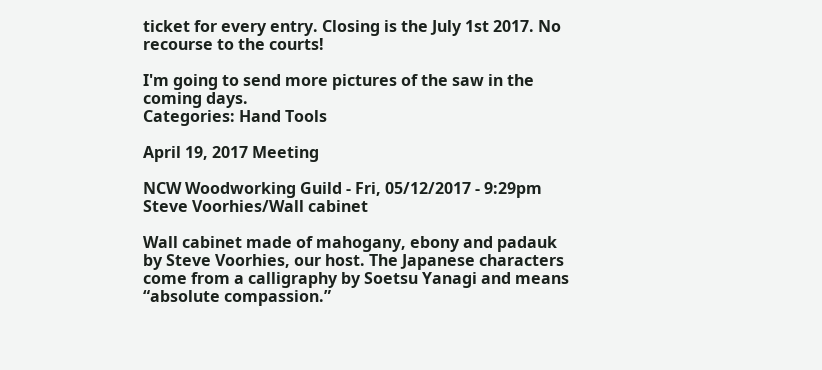ticket for every entry. Closing is the July 1st 2017. No recourse to the courts!

I'm going to send more pictures of the saw in the coming days.
Categories: Hand Tools

April 19, 2017 Meeting

NCW Woodworking Guild - Fri, 05/12/2017 - 9:29pm
Steve Voorhies/Wall cabinet

Wall cabinet made of mahogany, ebony and padauk by Steve Voorhies, our host. The Japanese characters come from a calligraphy by Soetsu Yanagi and means “absolute compassion.”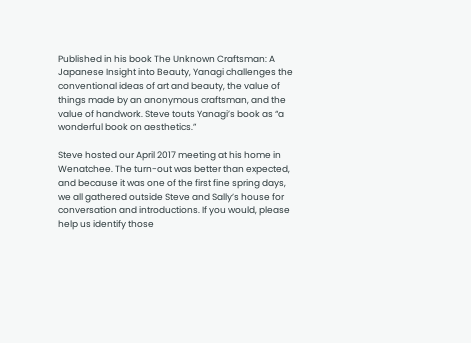Published in his book The Unknown Craftsman: A Japanese Insight into Beauty, Yanagi challenges the conventional ideas of art and beauty, the value of things made by an anonymous craftsman, and the value of handwork. Steve touts Yanagi’s book as “a wonderful book on aesthetics.”

Steve hosted our April 2017 meeting at his home in Wenatchee. The turn-out was better than expected, and because it was one of the first fine spring days, we all gathered outside Steve and Sally’s house for conversation and introductions. If you would, please help us identify those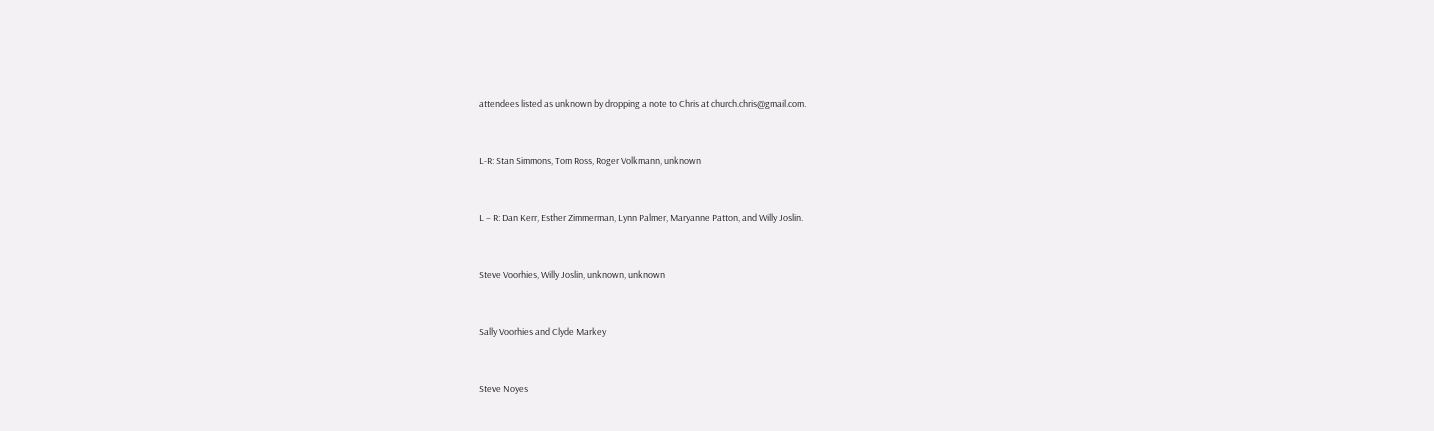attendees listed as unknown by dropping a note to Chris at church.chris@gmail.com.


L-R: Stan Simmons, Tom Ross, Roger Volkmann, unknown


L – R: Dan Kerr, Esther Zimmerman, Lynn Palmer, Maryanne Patton, and Willy Joslin.


Steve Voorhies, Willy Joslin, unknown, unknown


Sally Voorhies and Clyde Markey


Steve Noyes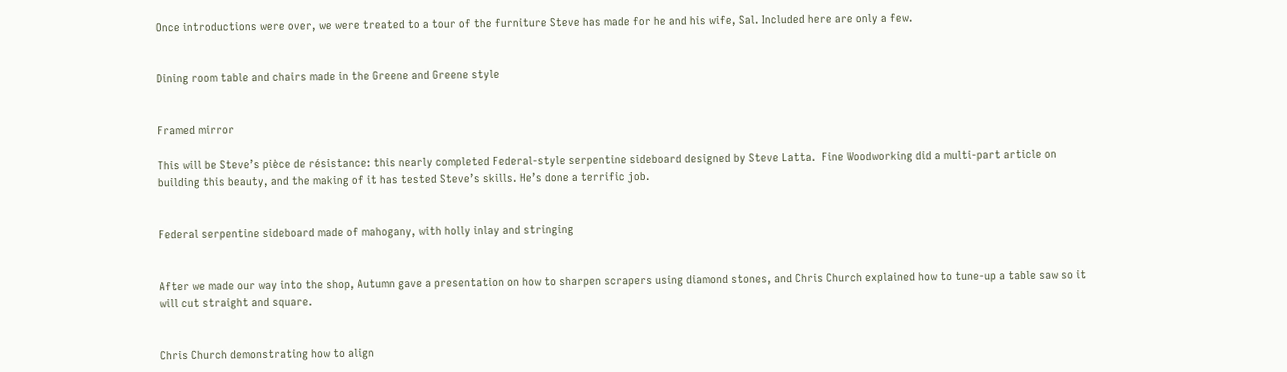Once introductions were over, we were treated to a tour of the furniture Steve has made for he and his wife, Sal. Included here are only a few.


Dining room table and chairs made in the Greene and Greene style


Framed mirror

This will be Steve’s pièce de résistance: this nearly completed Federal-style serpentine sideboard designed by Steve Latta.  Fine Woodworking did a multi-part article on building this beauty, and the making of it has tested Steve’s skills. He’s done a terrific job.


Federal serpentine sideboard made of mahogany, with holly inlay and stringing


After we made our way into the shop, Autumn gave a presentation on how to sharpen scrapers using diamond stones, and Chris Church explained how to tune-up a table saw so it will cut straight and square.


Chris Church demonstrating how to align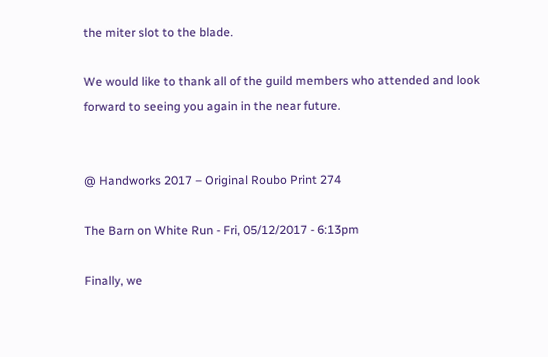the miter slot to the blade.

We would like to thank all of the guild members who attended and look forward to seeing you again in the near future.


@ Handworks 2017 – Original Roubo Print 274

The Barn on White Run - Fri, 05/12/2017 - 6:13pm

Finally, we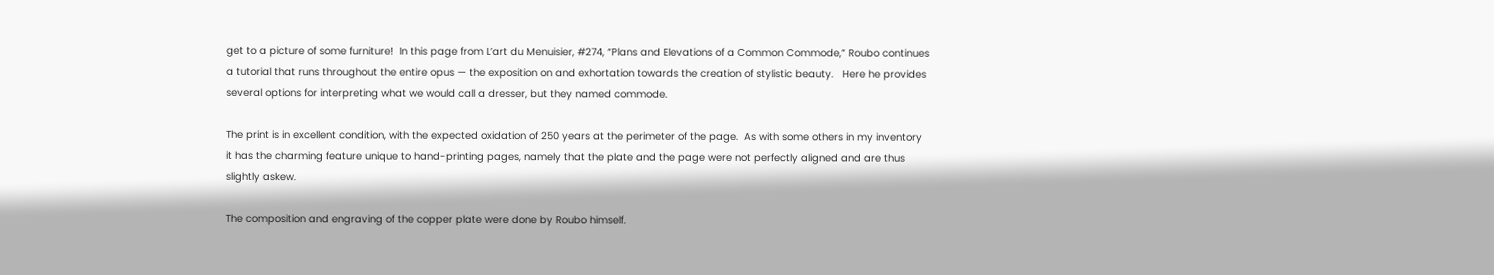get to a picture of some furniture!  In this page from L’art du Menuisier, #274, “Plans and Elevations of a Common Commode,” Roubo continues a tutorial that runs throughout the entire opus — the exposition on and exhortation towards the creation of stylistic beauty.   Here he provides several options for interpreting what we would call a dresser, but they named commode.

The print is in excellent condition, with the expected oxidation of 250 years at the perimeter of the page.  As with some others in my inventory it has the charming feature unique to hand-printing pages, namely that the plate and the page were not perfectly aligned and are thus slightly askew.

The composition and engraving of the copper plate were done by Roubo himself.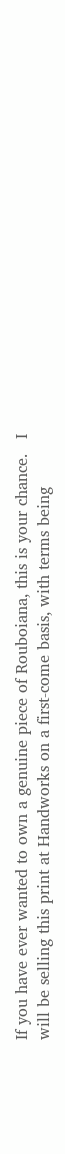If you have ever wanted to own a genuine piece of Rouboiana, this is your chance.   I will be selling this print at Handworks on a first-come basis, with terms being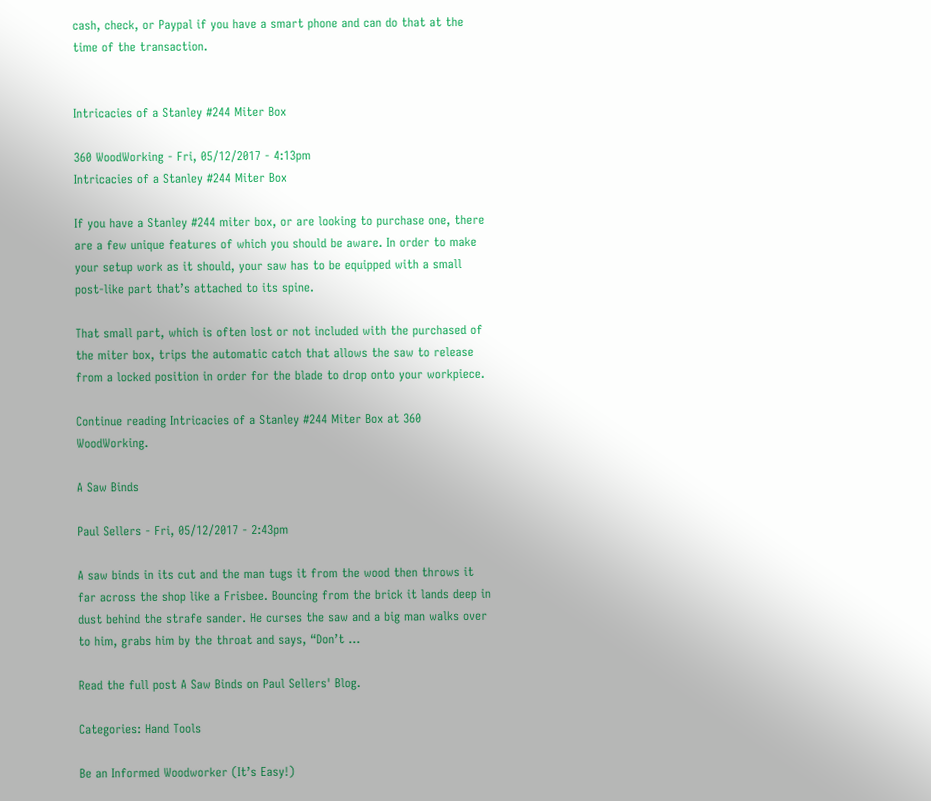cash, check, or Paypal if you have a smart phone and can do that at the time of the transaction.


Intricacies of a Stanley #244 Miter Box

360 WoodWorking - Fri, 05/12/2017 - 4:13pm
Intricacies of a Stanley #244 Miter Box

If you have a Stanley #244 miter box, or are looking to purchase one, there are a few unique features of which you should be aware. In order to make your setup work as it should, your saw has to be equipped with a small post-like part that’s attached to its spine.

That small part, which is often lost or not included with the purchased of the miter box, trips the automatic catch that allows the saw to release from a locked position in order for the blade to drop onto your workpiece.

Continue reading Intricacies of a Stanley #244 Miter Box at 360 WoodWorking.

A Saw Binds

Paul Sellers - Fri, 05/12/2017 - 2:43pm

A saw binds in its cut and the man tugs it from the wood then throws it far across the shop like a Frisbee. Bouncing from the brick it lands deep in dust behind the strafe sander. He curses the saw and a big man walks over to him, grabs him by the throat and says, “Don’t …

Read the full post A Saw Binds on Paul Sellers' Blog.

Categories: Hand Tools

Be an Informed Woodworker (It’s Easy!)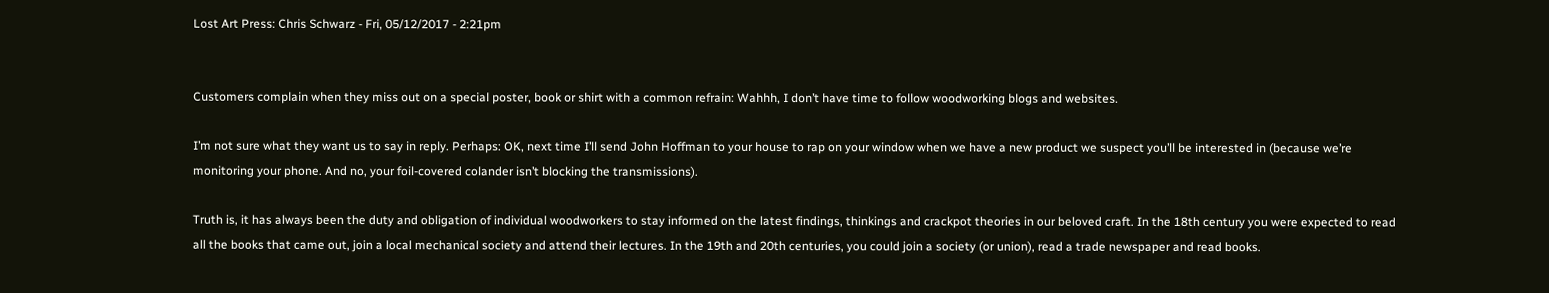Lost Art Press: Chris Schwarz - Fri, 05/12/2017 - 2:21pm


Customers complain when they miss out on a special poster, book or shirt with a common refrain: Wahhh, I don’t have time to follow woodworking blogs and websites.

I’m not sure what they want us to say in reply. Perhaps: OK, next time I’ll send John Hoffman to your house to rap on your window when we have a new product we suspect you’ll be interested in (because we’re monitoring your phone. And no, your foil-covered colander isn’t blocking the transmissions).

Truth is, it has always been the duty and obligation of individual woodworkers to stay informed on the latest findings, thinkings and crackpot theories in our beloved craft. In the 18th century you were expected to read all the books that came out, join a local mechanical society and attend their lectures. In the 19th and 20th centuries, you could join a society (or union), read a trade newspaper and read books.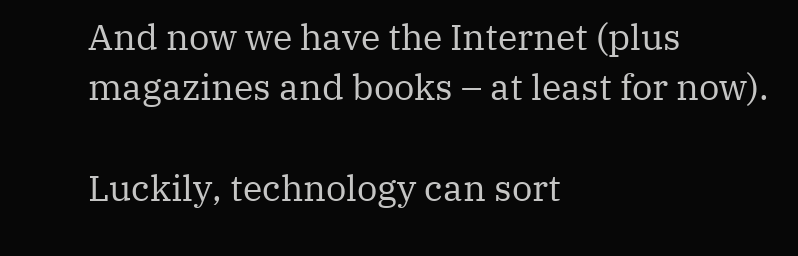And now we have the Internet (plus magazines and books – at least for now).

Luckily, technology can sort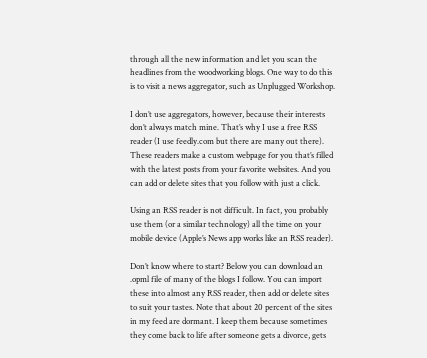through all the new information and let you scan the headlines from the woodworking blogs. One way to do this is to visit a news aggregator, such as Unplugged Workshop.

I don’t use aggregators, however, because their interests don’t always match mine. That’s why I use a free RSS reader (I use feedly.com but there are many out there). These readers make a custom webpage for you that’s filled with the latest posts from your favorite websites. And you can add or delete sites that you follow with just a click.

Using an RSS reader is not difficult. In fact, you probably use them (or a similar technology) all the time on your mobile device (Apple’s News app works like an RSS reader).

Don’t know where to start? Below you can download an .opml file of many of the blogs I follow. You can import these into almost any RSS reader, then add or delete sites to suit your tastes. Note that about 20 percent of the sites in my feed are dormant. I keep them because sometimes they come back to life after someone gets a divorce, gets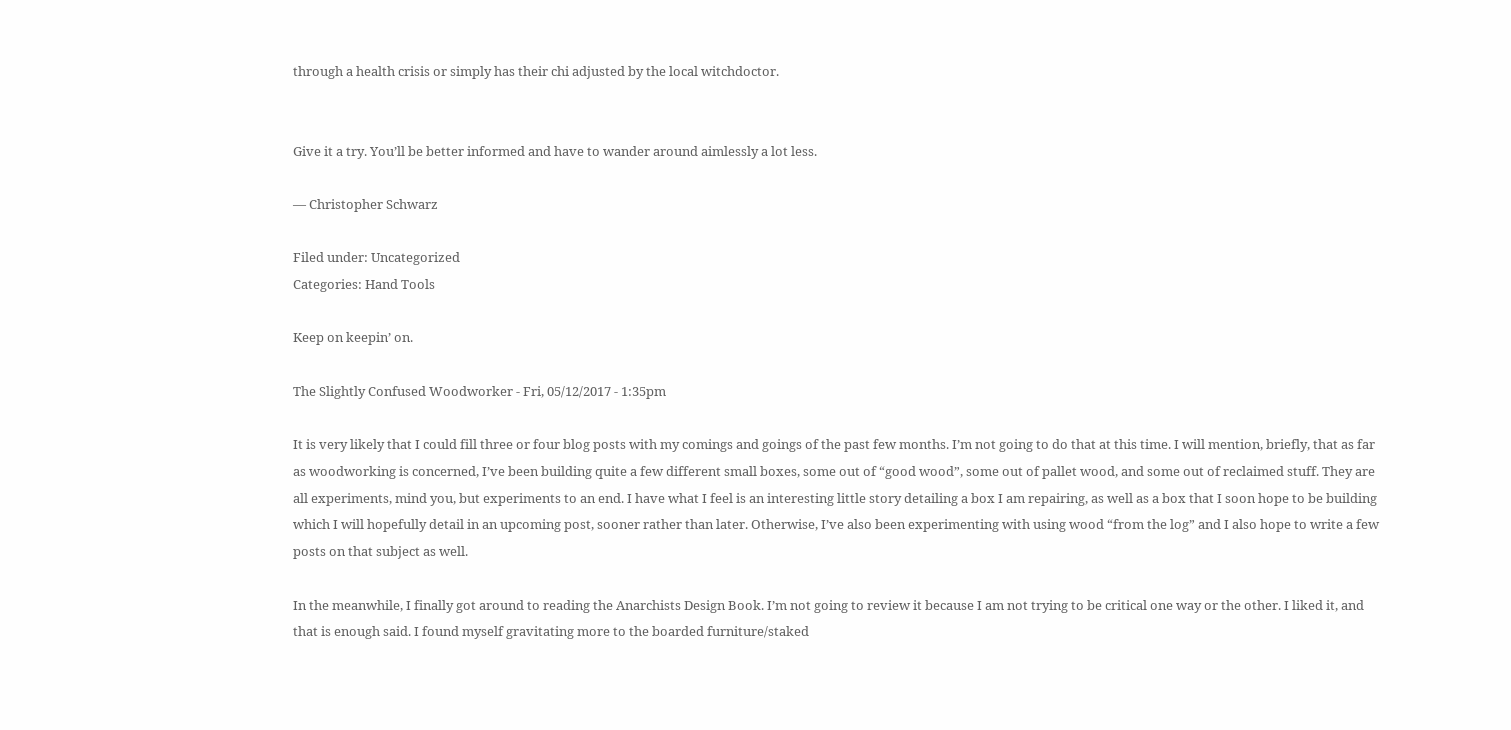through a health crisis or simply has their chi adjusted by the local witchdoctor.


Give it a try. You’ll be better informed and have to wander around aimlessly a lot less.

— Christopher Schwarz

Filed under: Uncategorized
Categories: Hand Tools

Keep on keepin’ on.

The Slightly Confused Woodworker - Fri, 05/12/2017 - 1:35pm

It is very likely that I could fill three or four blog posts with my comings and goings of the past few months. I’m not going to do that at this time. I will mention, briefly, that as far as woodworking is concerned, I’ve been building quite a few different small boxes, some out of “good wood”, some out of pallet wood, and some out of reclaimed stuff. They are all experiments, mind you, but experiments to an end. I have what I feel is an interesting little story detailing a box I am repairing, as well as a box that I soon hope to be building which I will hopefully detail in an upcoming post, sooner rather than later. Otherwise, I’ve also been experimenting with using wood “from the log” and I also hope to write a few posts on that subject as well.

In the meanwhile, I finally got around to reading the Anarchists Design Book. I’m not going to review it because I am not trying to be critical one way or the other. I liked it, and that is enough said. I found myself gravitating more to the boarded furniture/staked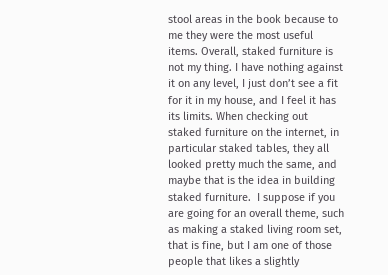stool areas in the book because to me they were the most useful items. Overall, staked furniture is not my thing. I have nothing against it on any level, I just don’t see a fit for it in my house, and I feel it has its limits. When checking out staked furniture on the internet, in particular staked tables, they all looked pretty much the same, and maybe that is the idea in building staked furniture.  I suppose if you are going for an overall theme, such as making a staked living room set, that is fine, but I am one of those people that likes a slightly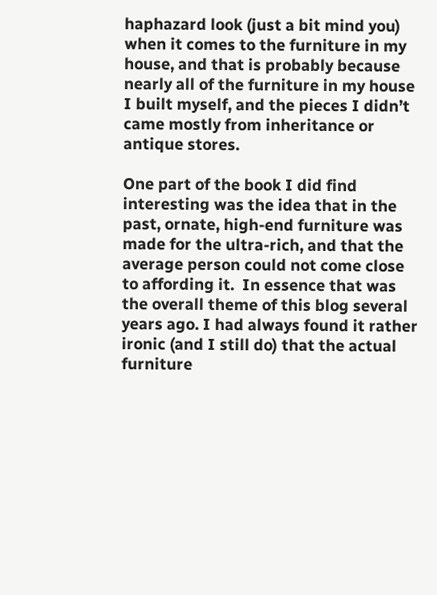haphazard look (just a bit mind you) when it comes to the furniture in my house, and that is probably because nearly all of the furniture in my house I built myself, and the pieces I didn’t came mostly from inheritance or antique stores.

One part of the book I did find interesting was the idea that in the past, ornate, high-end furniture was made for the ultra-rich, and that the average person could not come close to affording it.  In essence that was the overall theme of this blog several years ago. I had always found it rather ironic (and I still do) that the actual furniture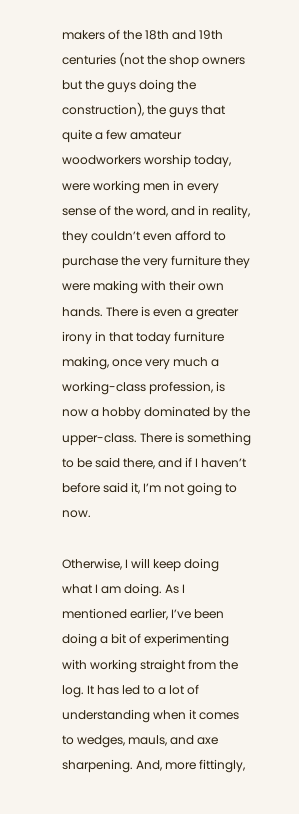makers of the 18th and 19th centuries (not the shop owners but the guys doing the construction), the guys that quite a few amateur woodworkers worship today, were working men in every sense of the word, and in reality, they couldn’t even afford to purchase the very furniture they were making with their own hands. There is even a greater irony in that today furniture making, once very much a working-class profession, is now a hobby dominated by the upper-class. There is something to be said there, and if I haven’t before said it, I’m not going to now.

Otherwise, I will keep doing what I am doing. As I mentioned earlier, I’ve been doing a bit of experimenting with working straight from the log. It has led to a lot of understanding when it comes to wedges, mauls, and axe sharpening. And, more fittingly,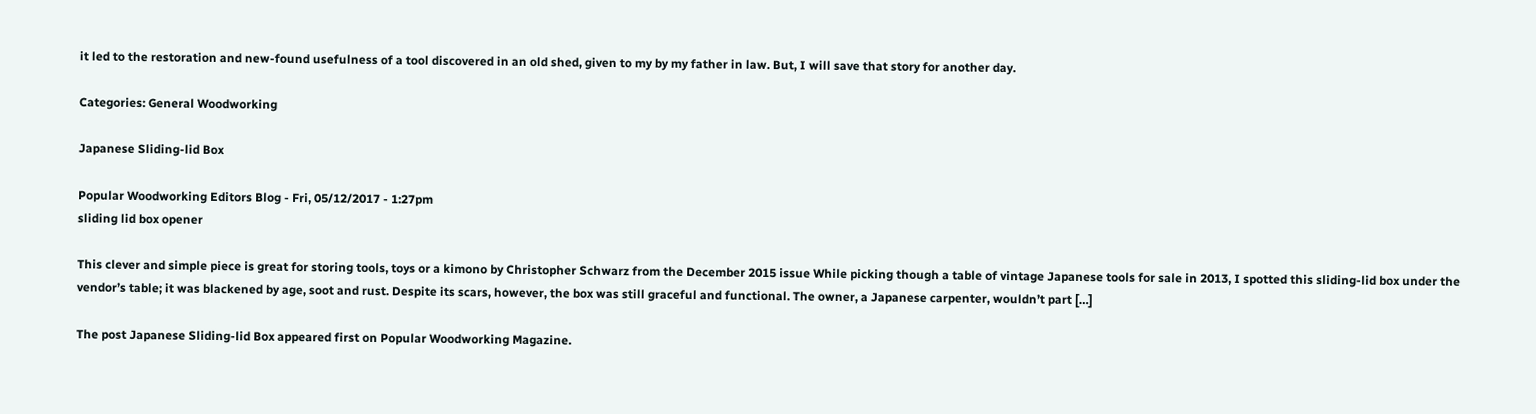it led to the restoration and new-found usefulness of a tool discovered in an old shed, given to my by my father in law. But, I will save that story for another day.

Categories: General Woodworking

Japanese Sliding-lid Box

Popular Woodworking Editors Blog - Fri, 05/12/2017 - 1:27pm
sliding lid box opener

This clever and simple piece is great for storing tools, toys or a kimono by Christopher Schwarz from the December 2015 issue While picking though a table of vintage Japanese tools for sale in 2013, I spotted this sliding-lid box under the vendor’s table; it was blackened by age, soot and rust. Despite its scars, however, the box was still graceful and functional. The owner, a Japanese carpenter, wouldn’t part […]

The post Japanese Sliding-lid Box appeared first on Popular Woodworking Magazine.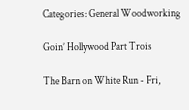Categories: General Woodworking

Goin’ Hollywood Part Trois

The Barn on White Run - Fri,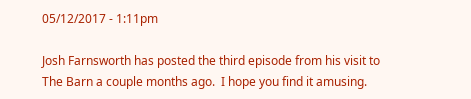05/12/2017 - 1:11pm

Josh Farnsworth has posted the third episode from his visit to The Barn a couple months ago.  I hope you find it amusing.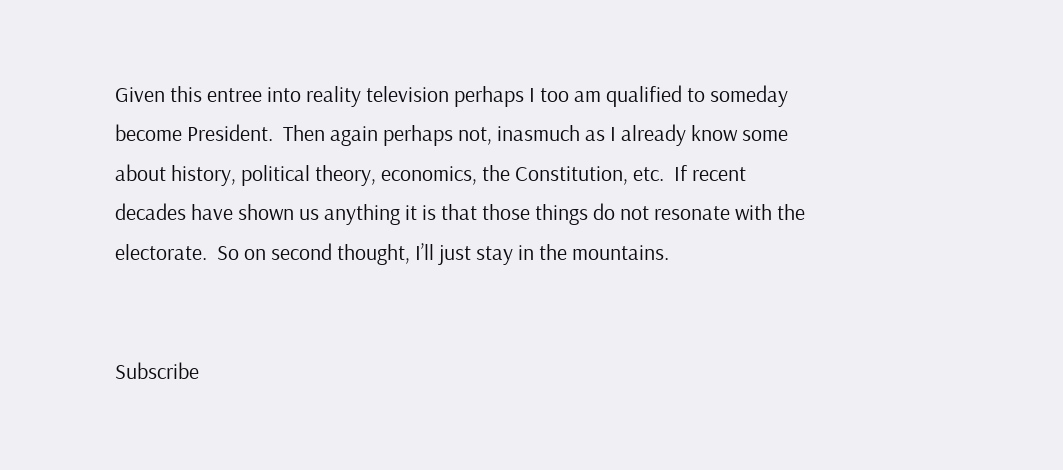Given this entree into reality television perhaps I too am qualified to someday become President.  Then again perhaps not, inasmuch as I already know some about history, political theory, economics, the Constitution, etc.  If recent decades have shown us anything it is that those things do not resonate with the electorate.  So on second thought, I’ll just stay in the mountains.


Subscribe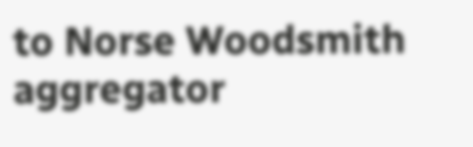to Norse Woodsmith aggregator